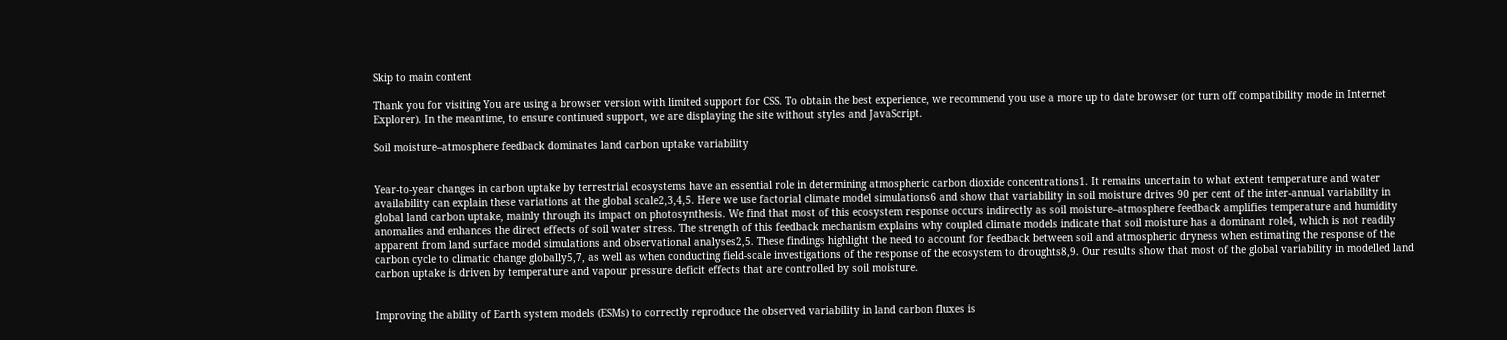Skip to main content

Thank you for visiting You are using a browser version with limited support for CSS. To obtain the best experience, we recommend you use a more up to date browser (or turn off compatibility mode in Internet Explorer). In the meantime, to ensure continued support, we are displaying the site without styles and JavaScript.

Soil moisture–atmosphere feedback dominates land carbon uptake variability


Year-to-year changes in carbon uptake by terrestrial ecosystems have an essential role in determining atmospheric carbon dioxide concentrations1. It remains uncertain to what extent temperature and water availability can explain these variations at the global scale2,3,4,5. Here we use factorial climate model simulations6 and show that variability in soil moisture drives 90 per cent of the inter-annual variability in global land carbon uptake, mainly through its impact on photosynthesis. We find that most of this ecosystem response occurs indirectly as soil moisture–atmosphere feedback amplifies temperature and humidity anomalies and enhances the direct effects of soil water stress. The strength of this feedback mechanism explains why coupled climate models indicate that soil moisture has a dominant role4, which is not readily apparent from land surface model simulations and observational analyses2,5. These findings highlight the need to account for feedback between soil and atmospheric dryness when estimating the response of the carbon cycle to climatic change globally5,7, as well as when conducting field-scale investigations of the response of the ecosystem to droughts8,9. Our results show that most of the global variability in modelled land carbon uptake is driven by temperature and vapour pressure deficit effects that are controlled by soil moisture.


Improving the ability of Earth system models (ESMs) to correctly reproduce the observed variability in land carbon fluxes is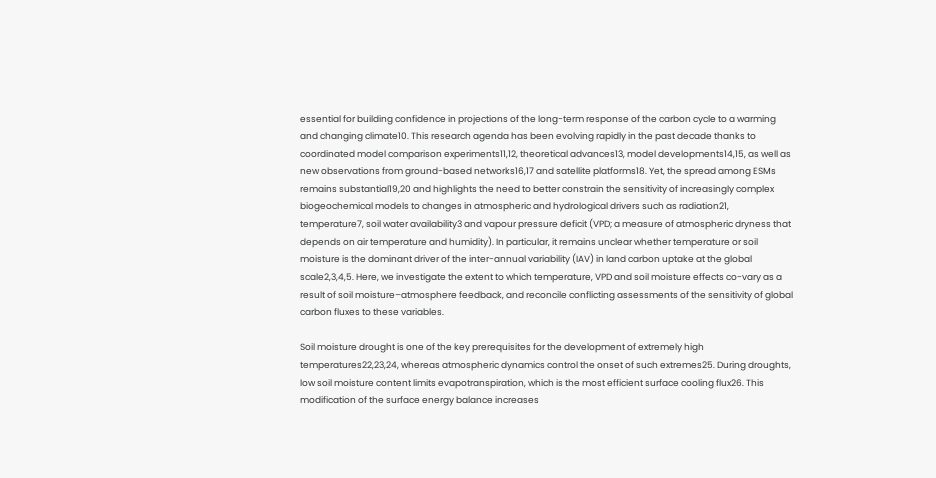essential for building confidence in projections of the long-term response of the carbon cycle to a warming and changing climate10. This research agenda has been evolving rapidly in the past decade thanks to coordinated model comparison experiments11,12, theoretical advances13, model developments14,15, as well as new observations from ground-based networks16,17 and satellite platforms18. Yet, the spread among ESMs remains substantial19,20 and highlights the need to better constrain the sensitivity of increasingly complex biogeochemical models to changes in atmospheric and hydrological drivers such as radiation21, temperature7, soil water availability3 and vapour pressure deficit (VPD; a measure of atmospheric dryness that depends on air temperature and humidity). In particular, it remains unclear whether temperature or soil moisture is the dominant driver of the inter-annual variability (IAV) in land carbon uptake at the global scale2,3,4,5. Here, we investigate the extent to which temperature, VPD and soil moisture effects co-vary as a result of soil moisture–atmosphere feedback, and reconcile conflicting assessments of the sensitivity of global carbon fluxes to these variables.

Soil moisture drought is one of the key prerequisites for the development of extremely high temperatures22,23,24, whereas atmospheric dynamics control the onset of such extremes25. During droughts, low soil moisture content limits evapotranspiration, which is the most efficient surface cooling flux26. This modification of the surface energy balance increases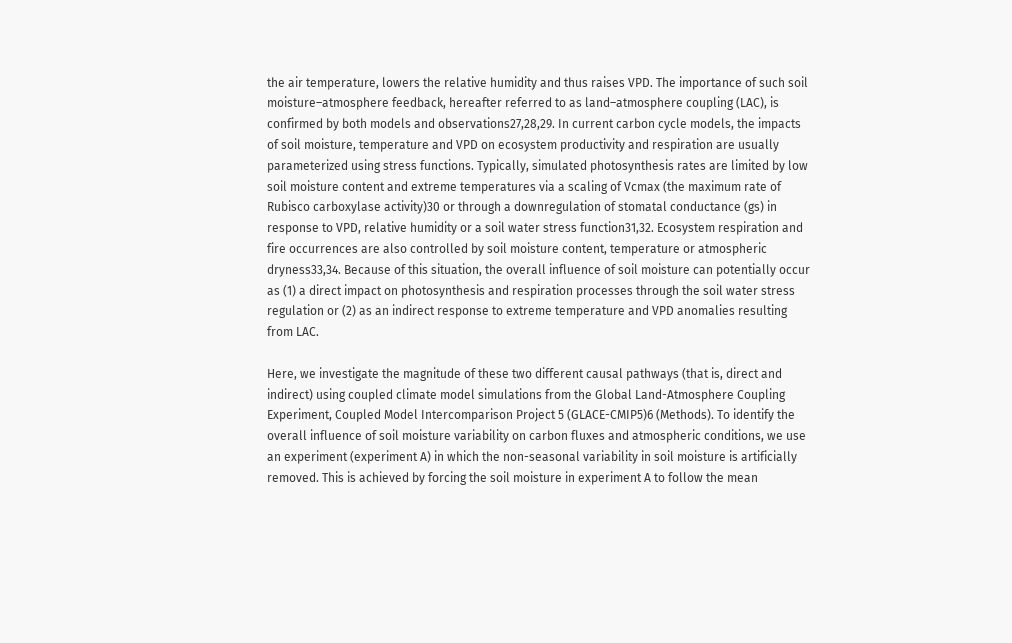the air temperature, lowers the relative humidity and thus raises VPD. The importance of such soil moisture–atmosphere feedback, hereafter referred to as land–atmosphere coupling (LAC), is confirmed by both models and observations27,28,29. In current carbon cycle models, the impacts of soil moisture, temperature and VPD on ecosystem productivity and respiration are usually parameterized using stress functions. Typically, simulated photosynthesis rates are limited by low soil moisture content and extreme temperatures via a scaling of Vcmax (the maximum rate of Rubisco carboxylase activity)30 or through a downregulation of stomatal conductance (gs) in response to VPD, relative humidity or a soil water stress function31,32. Ecosystem respiration and fire occurrences are also controlled by soil moisture content, temperature or atmospheric dryness33,34. Because of this situation, the overall influence of soil moisture can potentially occur as (1) a direct impact on photosynthesis and respiration processes through the soil water stress regulation or (2) as an indirect response to extreme temperature and VPD anomalies resulting from LAC.

Here, we investigate the magnitude of these two different causal pathways (that is, direct and indirect) using coupled climate model simulations from the Global Land-Atmosphere Coupling Experiment, Coupled Model Intercomparison Project 5 (GLACE-CMIP5)6 (Methods). To identify the overall influence of soil moisture variability on carbon fluxes and atmospheric conditions, we use an experiment (experiment A) in which the non-seasonal variability in soil moisture is artificially removed. This is achieved by forcing the soil moisture in experiment A to follow the mean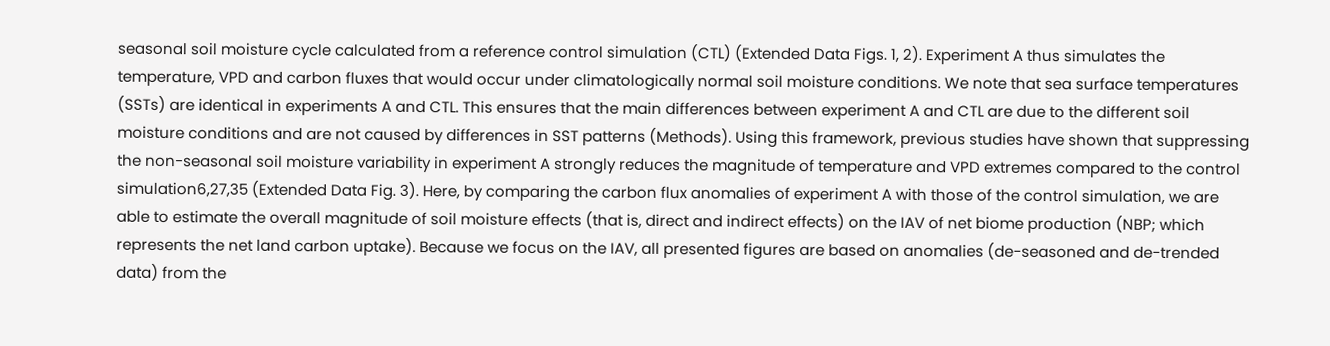seasonal soil moisture cycle calculated from a reference control simulation (CTL) (Extended Data Figs. 1, 2). Experiment A thus simulates the temperature, VPD and carbon fluxes that would occur under climatologically normal soil moisture conditions. We note that sea surface temperatures (SSTs) are identical in experiments A and CTL. This ensures that the main differences between experiment A and CTL are due to the different soil moisture conditions and are not caused by differences in SST patterns (Methods). Using this framework, previous studies have shown that suppressing the non-seasonal soil moisture variability in experiment A strongly reduces the magnitude of temperature and VPD extremes compared to the control simulation6,27,35 (Extended Data Fig. 3). Here, by comparing the carbon flux anomalies of experiment A with those of the control simulation, we are able to estimate the overall magnitude of soil moisture effects (that is, direct and indirect effects) on the IAV of net biome production (NBP; which represents the net land carbon uptake). Because we focus on the IAV, all presented figures are based on anomalies (de-seasoned and de-trended data) from the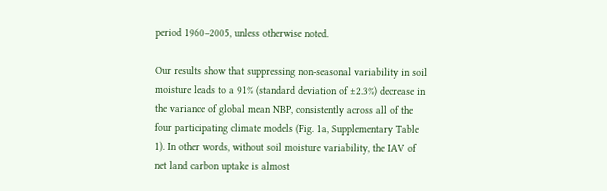period 1960–2005, unless otherwise noted.

Our results show that suppressing non-seasonal variability in soil moisture leads to a 91% (standard deviation of ±2.3%) decrease in the variance of global mean NBP, consistently across all of the four participating climate models (Fig. 1a, Supplementary Table 1). In other words, without soil moisture variability, the IAV of net land carbon uptake is almost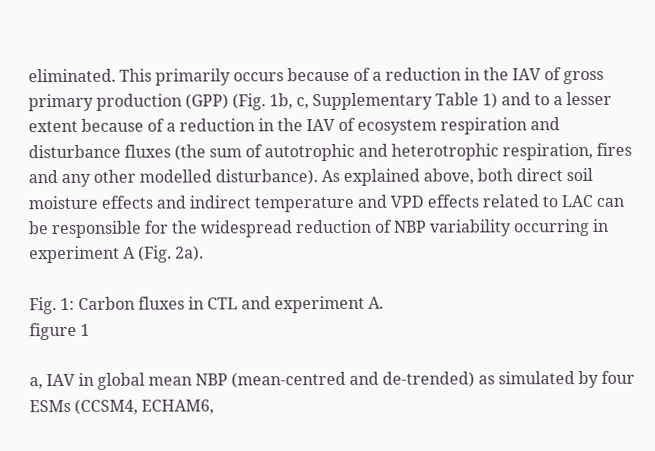eliminated. This primarily occurs because of a reduction in the IAV of gross primary production (GPP) (Fig. 1b, c, Supplementary Table 1) and to a lesser extent because of a reduction in the IAV of ecosystem respiration and disturbance fluxes (the sum of autotrophic and heterotrophic respiration, fires and any other modelled disturbance). As explained above, both direct soil moisture effects and indirect temperature and VPD effects related to LAC can be responsible for the widespread reduction of NBP variability occurring in experiment A (Fig. 2a).

Fig. 1: Carbon fluxes in CTL and experiment A.
figure 1

a, IAV in global mean NBP (mean-centred and de-trended) as simulated by four ESMs (CCSM4, ECHAM6,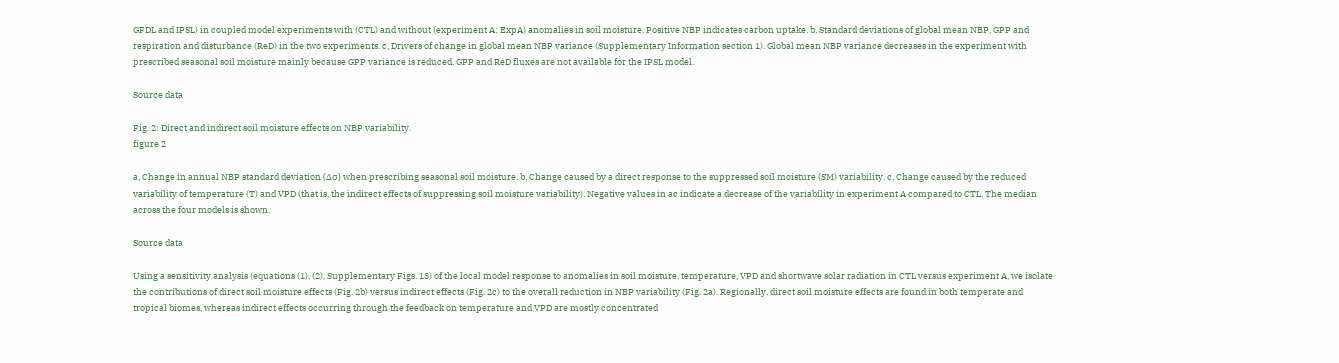GFDL and IPSL) in coupled model experiments with (CTL) and without (experiment A; ExpA) anomalies in soil moisture. Positive NBP indicates carbon uptake. b, Standard deviations of global mean NBP, GPP and respiration and disturbance (ReD) in the two experiments. c, Drivers of change in global mean NBP variance (Supplementary Information section 1). Global mean NBP variance decreases in the experiment with prescribed seasonal soil moisture mainly because GPP variance is reduced. GPP and ReD fluxes are not available for the IPSL model.

Source data

Fig. 2: Direct and indirect soil moisture effects on NBP variability.
figure 2

a, Change in annual NBP standard deviation (∆σ) when prescribing seasonal soil moisture. b, Change caused by a direct response to the suppressed soil moisture (SM) variability. c, Change caused by the reduced variability of temperature (T) and VPD (that is, the indirect effects of suppressing soil moisture variability). Negative values in ac indicate a decrease of the variability in experiment A compared to CTL. The median across the four models is shown.

Source data

Using a sensitivity analysis (equations (1), (2), Supplementary Figs. 13) of the local model response to anomalies in soil moisture, temperature, VPD and shortwave solar radiation in CTL versus experiment A, we isolate the contributions of direct soil moisture effects (Fig. 2b) versus indirect effects (Fig. 2c) to the overall reduction in NBP variability (Fig. 2a). Regionally, direct soil moisture effects are found in both temperate and tropical biomes, whereas indirect effects occurring through the feedback on temperature and VPD are mostly concentrated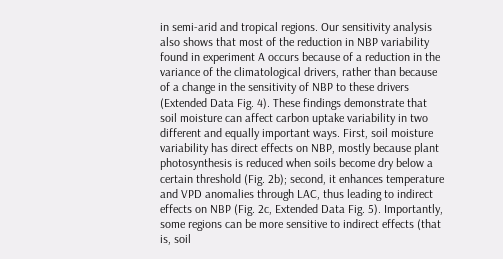in semi-arid and tropical regions. Our sensitivity analysis also shows that most of the reduction in NBP variability found in experiment A occurs because of a reduction in the variance of the climatological drivers, rather than because of a change in the sensitivity of NBP to these drivers (Extended Data Fig. 4). These findings demonstrate that soil moisture can affect carbon uptake variability in two different and equally important ways. First, soil moisture variability has direct effects on NBP, mostly because plant photosynthesis is reduced when soils become dry below a certain threshold (Fig. 2b); second, it enhances temperature and VPD anomalies through LAC, thus leading to indirect effects on NBP (Fig. 2c, Extended Data Fig. 5). Importantly, some regions can be more sensitive to indirect effects (that is, soil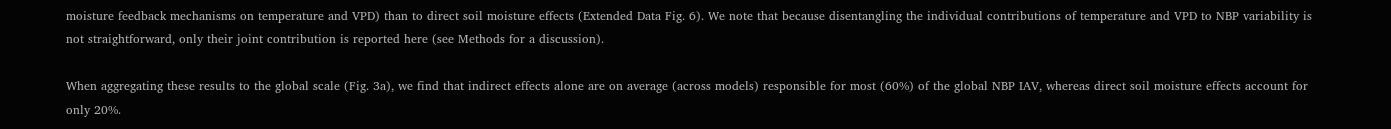moisture feedback mechanisms on temperature and VPD) than to direct soil moisture effects (Extended Data Fig. 6). We note that because disentangling the individual contributions of temperature and VPD to NBP variability is not straightforward, only their joint contribution is reported here (see Methods for a discussion).

When aggregating these results to the global scale (Fig. 3a), we find that indirect effects alone are on average (across models) responsible for most (60%) of the global NBP IAV, whereas direct soil moisture effects account for only 20%.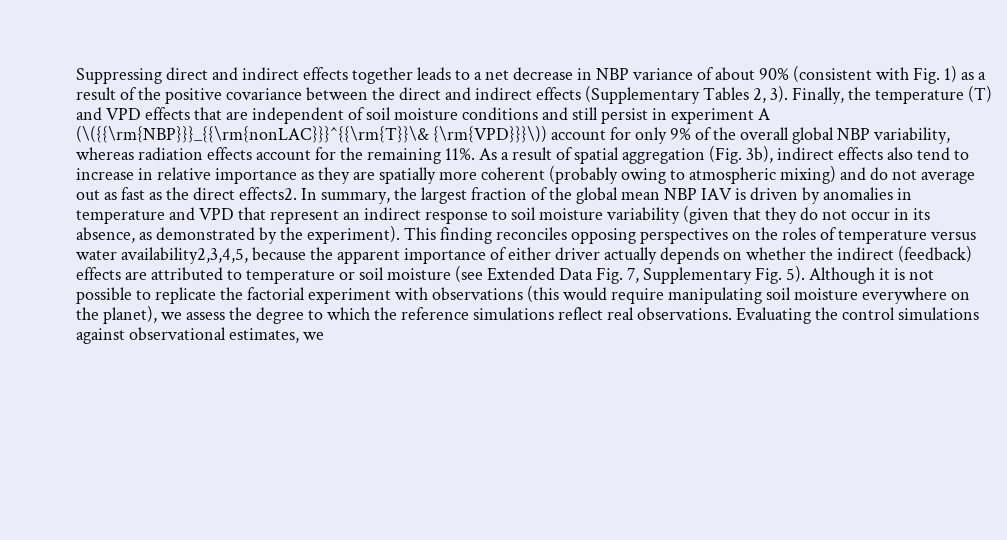Suppressing direct and indirect effects together leads to a net decrease in NBP variance of about 90% (consistent with Fig. 1) as a result of the positive covariance between the direct and indirect effects (Supplementary Tables 2, 3). Finally, the temperature (T) and VPD effects that are independent of soil moisture conditions and still persist in experiment A (\({{\rm{NBP}}}_{{\rm{nonLAC}}}^{{\rm{T}}\& {\rm{VPD}}}\)) account for only 9% of the overall global NBP variability, whereas radiation effects account for the remaining 11%. As a result of spatial aggregation (Fig. 3b), indirect effects also tend to increase in relative importance as they are spatially more coherent (probably owing to atmospheric mixing) and do not average out as fast as the direct effects2. In summary, the largest fraction of the global mean NBP IAV is driven by anomalies in temperature and VPD that represent an indirect response to soil moisture variability (given that they do not occur in its absence, as demonstrated by the experiment). This finding reconciles opposing perspectives on the roles of temperature versus water availability2,3,4,5, because the apparent importance of either driver actually depends on whether the indirect (feedback) effects are attributed to temperature or soil moisture (see Extended Data Fig. 7, Supplementary Fig. 5). Although it is not possible to replicate the factorial experiment with observations (this would require manipulating soil moisture everywhere on the planet), we assess the degree to which the reference simulations reflect real observations. Evaluating the control simulations against observational estimates, we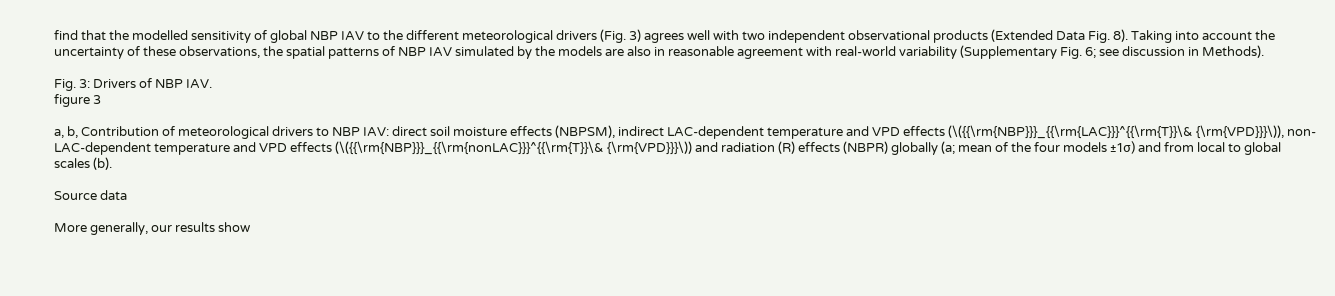find that the modelled sensitivity of global NBP IAV to the different meteorological drivers (Fig. 3) agrees well with two independent observational products (Extended Data Fig. 8). Taking into account the uncertainty of these observations, the spatial patterns of NBP IAV simulated by the models are also in reasonable agreement with real-world variability (Supplementary Fig. 6; see discussion in Methods).

Fig. 3: Drivers of NBP IAV.
figure 3

a, b, Contribution of meteorological drivers to NBP IAV: direct soil moisture effects (NBPSM), indirect LAC-dependent temperature and VPD effects (\({{\rm{NBP}}}_{{\rm{LAC}}}^{{\rm{T}}\& {\rm{VPD}}}\)), non-LAC-dependent temperature and VPD effects (\({{\rm{NBP}}}_{{\rm{nonLAC}}}^{{\rm{T}}\& {\rm{VPD}}}\)) and radiation (R) effects (NBPR) globally (a; mean of the four models ±1σ) and from local to global scales (b).

Source data

More generally, our results show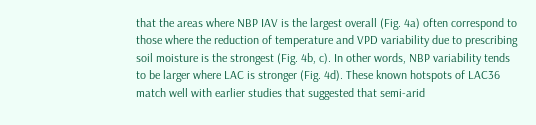that the areas where NBP IAV is the largest overall (Fig. 4a) often correspond to those where the reduction of temperature and VPD variability due to prescribing soil moisture is the strongest (Fig. 4b, c). In other words, NBP variability tends to be larger where LAC is stronger (Fig. 4d). These known hotspots of LAC36 match well with earlier studies that suggested that semi-arid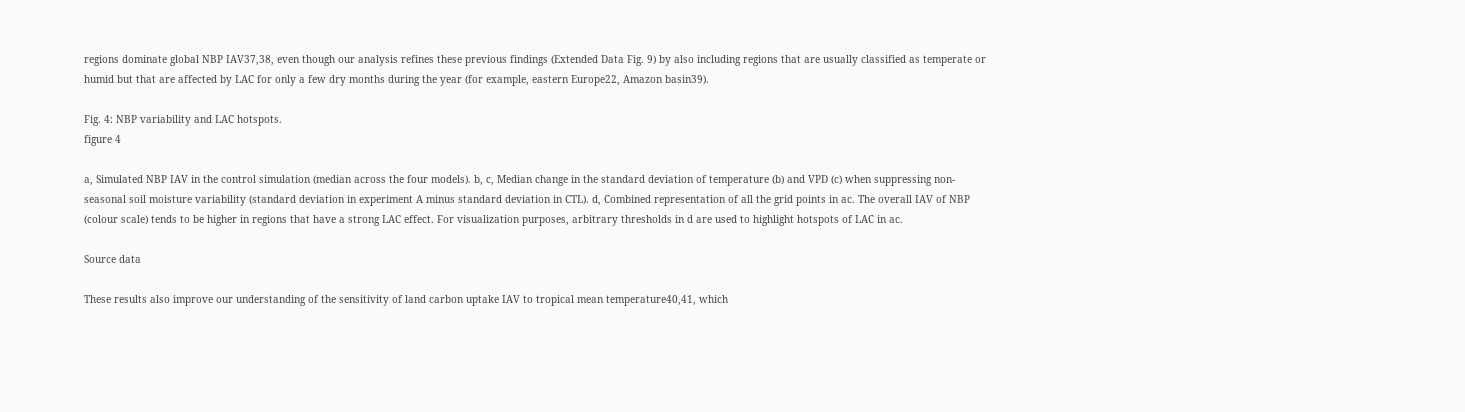regions dominate global NBP IAV37,38, even though our analysis refines these previous findings (Extended Data Fig. 9) by also including regions that are usually classified as temperate or humid but that are affected by LAC for only a few dry months during the year (for example, eastern Europe22, Amazon basin39).

Fig. 4: NBP variability and LAC hotspots.
figure 4

a, Simulated NBP IAV in the control simulation (median across the four models). b, c, Median change in the standard deviation of temperature (b) and VPD (c) when suppressing non-seasonal soil moisture variability (standard deviation in experiment A minus standard deviation in CTL). d, Combined representation of all the grid points in ac. The overall IAV of NBP (colour scale) tends to be higher in regions that have a strong LAC effect. For visualization purposes, arbitrary thresholds in d are used to highlight hotspots of LAC in ac.

Source data

These results also improve our understanding of the sensitivity of land carbon uptake IAV to tropical mean temperature40,41, which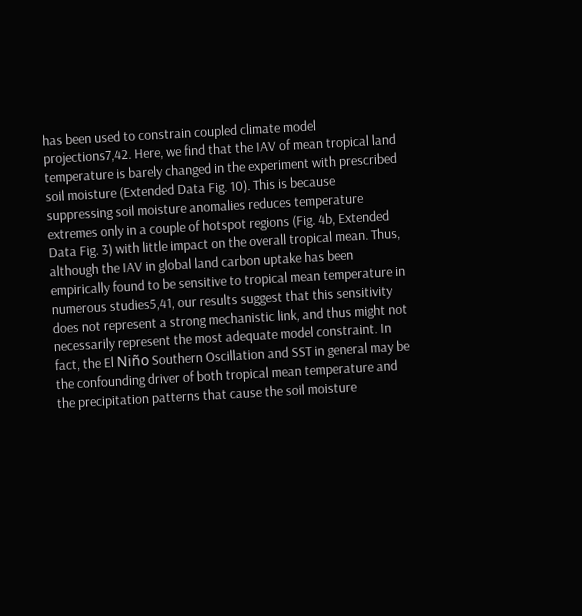has been used to constrain coupled climate model projections7,42. Here, we find that the IAV of mean tropical land temperature is barely changed in the experiment with prescribed soil moisture (Extended Data Fig. 10). This is because suppressing soil moisture anomalies reduces temperature extremes only in a couple of hotspot regions (Fig. 4b, Extended Data Fig. 3) with little impact on the overall tropical mean. Thus, although the IAV in global land carbon uptake has been empirically found to be sensitive to tropical mean temperature in numerous studies5,41, our results suggest that this sensitivity does not represent a strong mechanistic link, and thus might not necessarily represent the most adequate model constraint. In fact, the El Niño Southern Oscillation and SST in general may be the confounding driver of both tropical mean temperature and the precipitation patterns that cause the soil moisture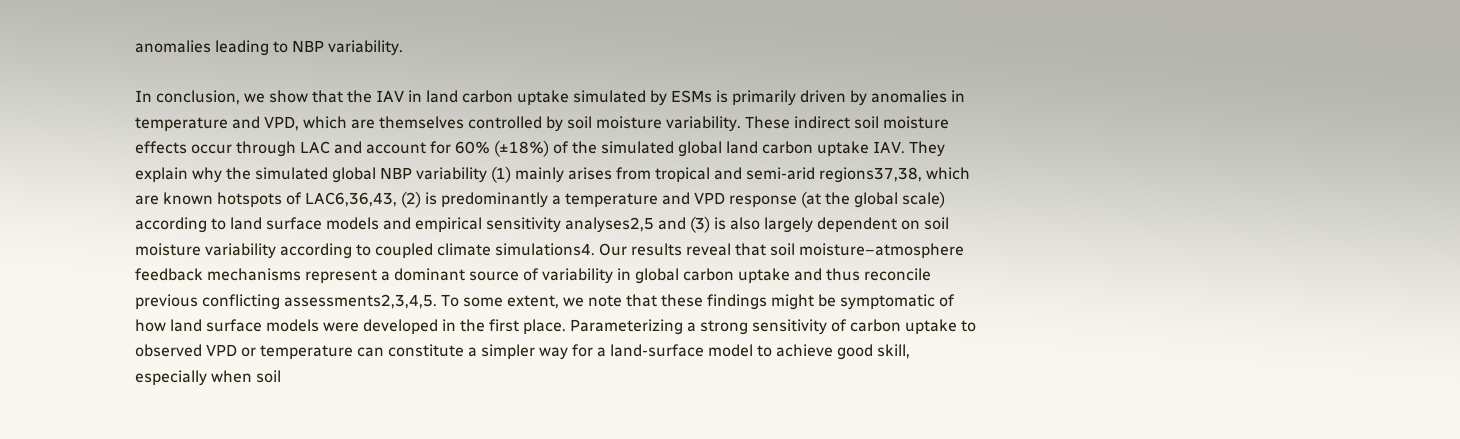anomalies leading to NBP variability.

In conclusion, we show that the IAV in land carbon uptake simulated by ESMs is primarily driven by anomalies in temperature and VPD, which are themselves controlled by soil moisture variability. These indirect soil moisture effects occur through LAC and account for 60% (±18%) of the simulated global land carbon uptake IAV. They explain why the simulated global NBP variability (1) mainly arises from tropical and semi-arid regions37,38, which are known hotspots of LAC6,36,43, (2) is predominantly a temperature and VPD response (at the global scale) according to land surface models and empirical sensitivity analyses2,5 and (3) is also largely dependent on soil moisture variability according to coupled climate simulations4. Our results reveal that soil moisture–atmosphere feedback mechanisms represent a dominant source of variability in global carbon uptake and thus reconcile previous conflicting assessments2,3,4,5. To some extent, we note that these findings might be symptomatic of how land surface models were developed in the first place. Parameterizing a strong sensitivity of carbon uptake to observed VPD or temperature can constitute a simpler way for a land-surface model to achieve good skill, especially when soil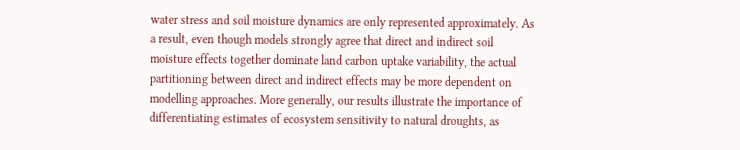water stress and soil moisture dynamics are only represented approximately. As a result, even though models strongly agree that direct and indirect soil moisture effects together dominate land carbon uptake variability, the actual partitioning between direct and indirect effects may be more dependent on modelling approaches. More generally, our results illustrate the importance of differentiating estimates of ecosystem sensitivity to natural droughts, as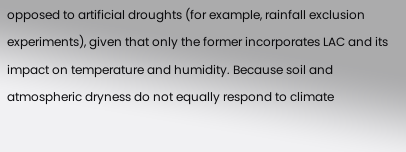opposed to artificial droughts (for example, rainfall exclusion experiments), given that only the former incorporates LAC and its impact on temperature and humidity. Because soil and atmospheric dryness do not equally respond to climate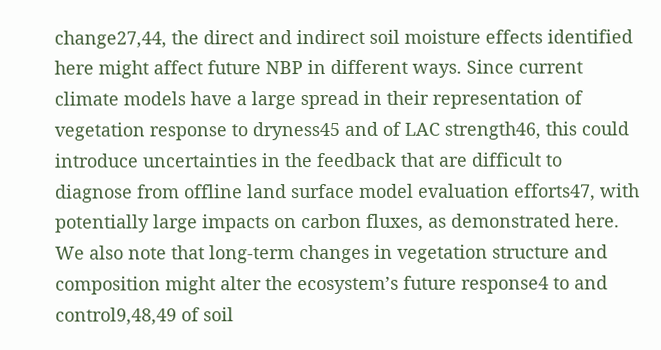change27,44, the direct and indirect soil moisture effects identified here might affect future NBP in different ways. Since current climate models have a large spread in their representation of vegetation response to dryness45 and of LAC strength46, this could introduce uncertainties in the feedback that are difficult to diagnose from offline land surface model evaluation efforts47, with potentially large impacts on carbon fluxes, as demonstrated here. We also note that long-term changes in vegetation structure and composition might alter the ecosystem’s future response4 to and control9,48,49 of soil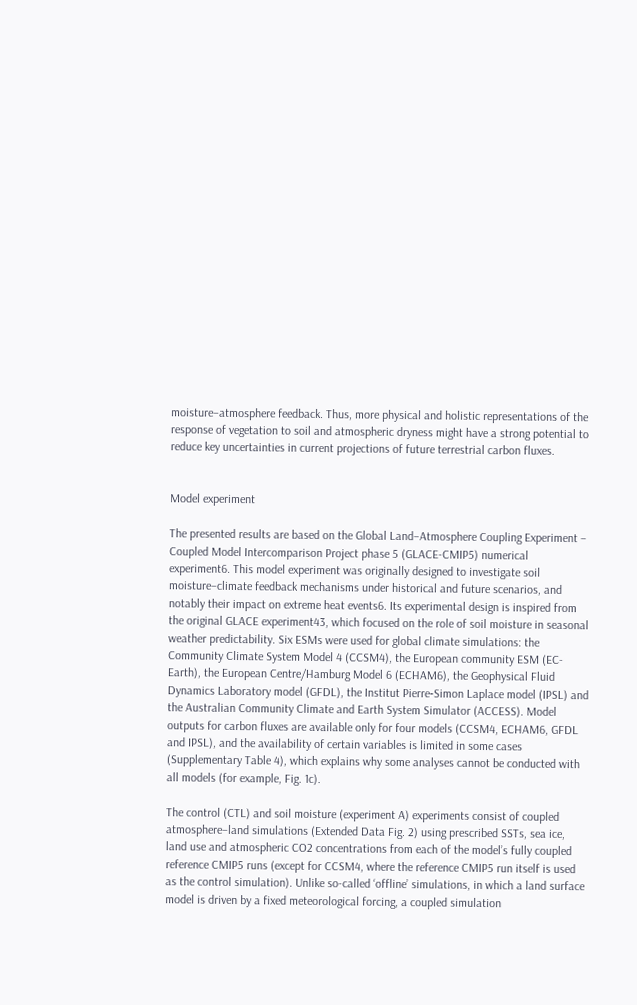moisture–atmosphere feedback. Thus, more physical and holistic representations of the response of vegetation to soil and atmospheric dryness might have a strong potential to reduce key uncertainties in current projections of future terrestrial carbon fluxes.


Model experiment

The presented results are based on the Global Land–Atmosphere Coupling Experiment – Coupled Model Intercomparison Project phase 5 (GLACE-CMIP5) numerical experiment6. This model experiment was originally designed to investigate soil moisture–climate feedback mechanisms under historical and future scenarios, and notably their impact on extreme heat events6. Its experimental design is inspired from the original GLACE experiment43, which focused on the role of soil moisture in seasonal weather predictability. Six ESMs were used for global climate simulations: the Community Climate System Model 4 (CCSM4), the European community ESM (EC-Earth), the European Centre/Hamburg Model 6 (ECHAM6), the Geophysical Fluid Dynamics Laboratory model (GFDL), the Institut Pierre‐Simon Laplace model (IPSL) and the Australian Community Climate and Earth System Simulator (ACCESS). Model outputs for carbon fluxes are available only for four models (CCSM4, ECHAM6, GFDL and IPSL), and the availability of certain variables is limited in some cases (Supplementary Table 4), which explains why some analyses cannot be conducted with all models (for example, Fig. 1c).

The control (CTL) and soil moisture (experiment A) experiments consist of coupled atmosphere–land simulations (Extended Data Fig. 2) using prescribed SSTs, sea ice, land use and atmospheric CO2 concentrations from each of the model’s fully coupled reference CMIP5 runs (except for CCSM4, where the reference CMIP5 run itself is used as the control simulation). Unlike so-called ‘offline’ simulations, in which a land surface model is driven by a fixed meteorological forcing, a coupled simulation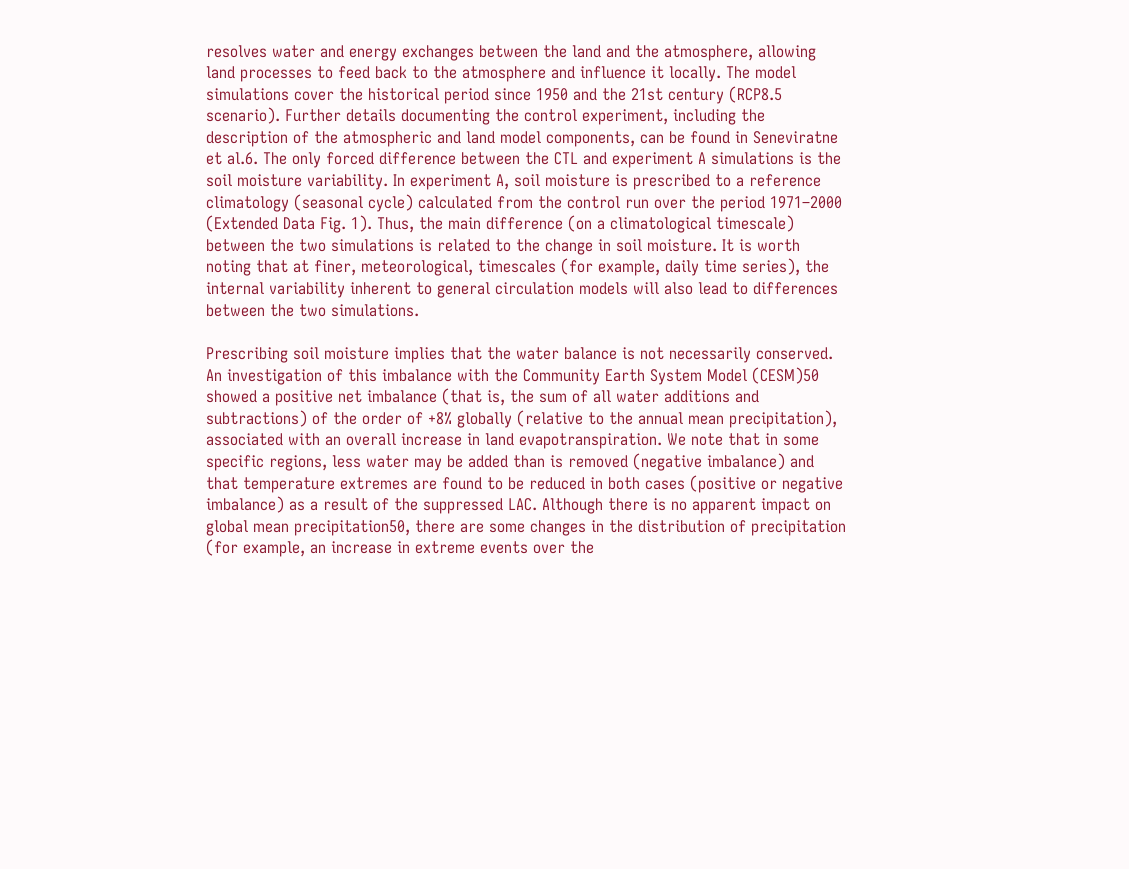resolves water and energy exchanges between the land and the atmosphere, allowing land processes to feed back to the atmosphere and influence it locally. The model simulations cover the historical period since 1950 and the 21st century (RCP8.5 scenario). Further details documenting the control experiment, including the description of the atmospheric and land model components, can be found in Seneviratne et al.6. The only forced difference between the CTL and experiment A simulations is the soil moisture variability. In experiment A, soil moisture is prescribed to a reference climatology (seasonal cycle) calculated from the control run over the period 1971–2000 (Extended Data Fig. 1). Thus, the main difference (on a climatological timescale) between the two simulations is related to the change in soil moisture. It is worth noting that at finer, meteorological, timescales (for example, daily time series), the internal variability inherent to general circulation models will also lead to differences between the two simulations.

Prescribing soil moisture implies that the water balance is not necessarily conserved. An investigation of this imbalance with the Community Earth System Model (CESM)50 showed a positive net imbalance (that is, the sum of all water additions and subtractions) of the order of +8% globally (relative to the annual mean precipitation), associated with an overall increase in land evapotranspiration. We note that in some specific regions, less water may be added than is removed (negative imbalance) and that temperature extremes are found to be reduced in both cases (positive or negative imbalance) as a result of the suppressed LAC. Although there is no apparent impact on global mean precipitation50, there are some changes in the distribution of precipitation (for example, an increase in extreme events over the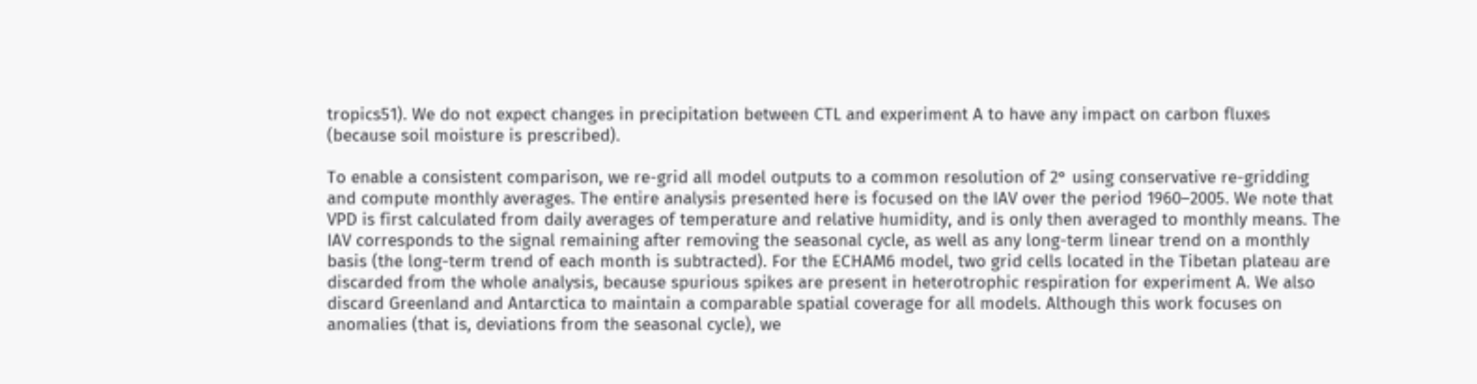tropics51). We do not expect changes in precipitation between CTL and experiment A to have any impact on carbon fluxes (because soil moisture is prescribed).

To enable a consistent comparison, we re-grid all model outputs to a common resolution of 2° using conservative re-gridding and compute monthly averages. The entire analysis presented here is focused on the IAV over the period 1960–2005. We note that VPD is first calculated from daily averages of temperature and relative humidity, and is only then averaged to monthly means. The IAV corresponds to the signal remaining after removing the seasonal cycle, as well as any long-term linear trend on a monthly basis (the long-term trend of each month is subtracted). For the ECHAM6 model, two grid cells located in the Tibetan plateau are discarded from the whole analysis, because spurious spikes are present in heterotrophic respiration for experiment A. We also discard Greenland and Antarctica to maintain a comparable spatial coverage for all models. Although this work focuses on anomalies (that is, deviations from the seasonal cycle), we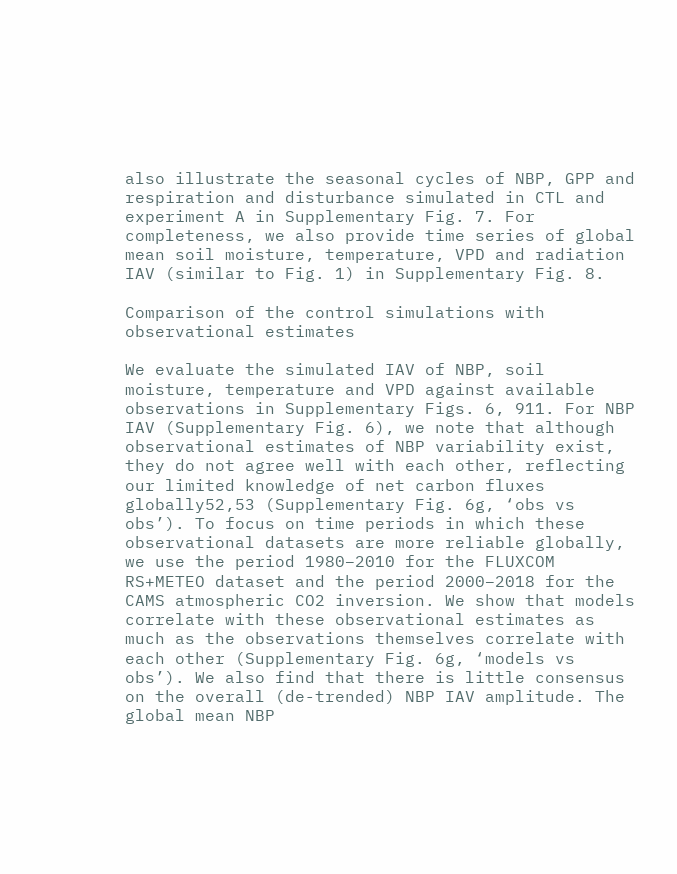also illustrate the seasonal cycles of NBP, GPP and respiration and disturbance simulated in CTL and experiment A in Supplementary Fig. 7. For completeness, we also provide time series of global mean soil moisture, temperature, VPD and radiation IAV (similar to Fig. 1) in Supplementary Fig. 8.

Comparison of the control simulations with observational estimates

We evaluate the simulated IAV of NBP, soil moisture, temperature and VPD against available observations in Supplementary Figs. 6, 911. For NBP IAV (Supplementary Fig. 6), we note that although observational estimates of NBP variability exist, they do not agree well with each other, reflecting our limited knowledge of net carbon fluxes globally52,53 (Supplementary Fig. 6g, ‘obs vs obs’). To focus on time periods in which these observational datasets are more reliable globally, we use the period 1980–2010 for the FLUXCOM RS+METEO dataset and the period 2000–2018 for the CAMS atmospheric CO2 inversion. We show that models correlate with these observational estimates as much as the observations themselves correlate with each other (Supplementary Fig. 6g, ‘models vs obs’). We also find that there is little consensus on the overall (de-trended) NBP IAV amplitude. The global mean NBP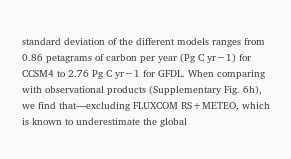standard deviation of the different models ranges from 0.86 petagrams of carbon per year (Pg C yr−1) for CCSM4 to 2.76 Pg C yr−1 for GFDL. When comparing with observational products (Supplementary Fig. 6h), we find that—excluding FLUXCOM RS+METEO, which is known to underestimate the global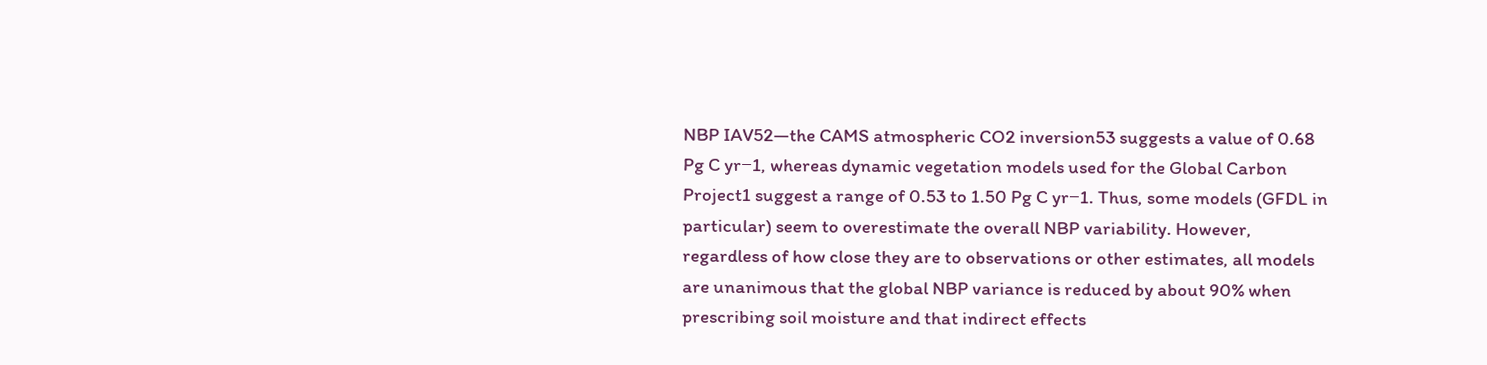NBP IAV52—the CAMS atmospheric CO2 inversion53 suggests a value of 0.68 Pg C yr−1, whereas dynamic vegetation models used for the Global Carbon Project1 suggest a range of 0.53 to 1.50 Pg C yr−1. Thus, some models (GFDL in particular) seem to overestimate the overall NBP variability. However, regardless of how close they are to observations or other estimates, all models are unanimous that the global NBP variance is reduced by about 90% when prescribing soil moisture and that indirect effects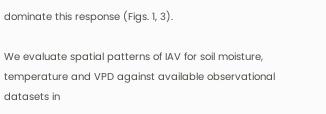dominate this response (Figs. 1, 3).

We evaluate spatial patterns of IAV for soil moisture, temperature and VPD against available observational datasets in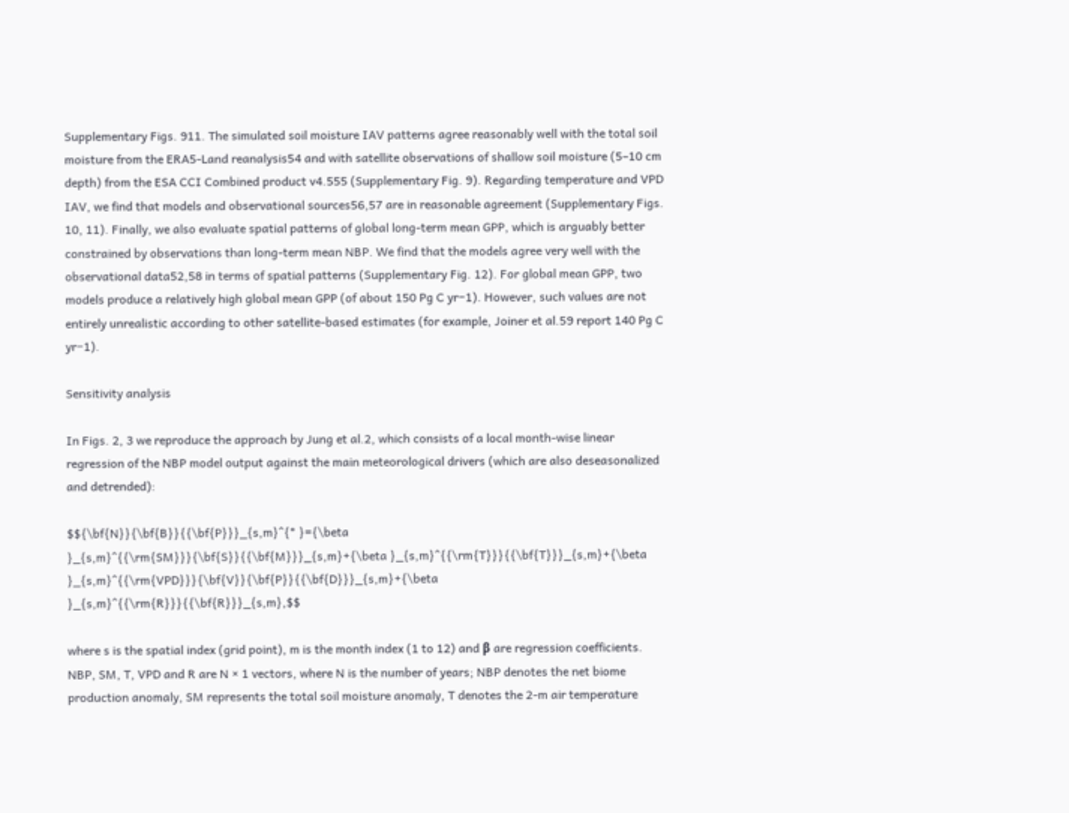Supplementary Figs. 911. The simulated soil moisture IAV patterns agree reasonably well with the total soil moisture from the ERA5-Land reanalysis54 and with satellite observations of shallow soil moisture (5–10 cm depth) from the ESA CCI Combined product v4.555 (Supplementary Fig. 9). Regarding temperature and VPD IAV, we find that models and observational sources56,57 are in reasonable agreement (Supplementary Figs. 10, 11). Finally, we also evaluate spatial patterns of global long-term mean GPP, which is arguably better constrained by observations than long-term mean NBP. We find that the models agree very well with the observational data52,58 in terms of spatial patterns (Supplementary Fig. 12). For global mean GPP, two models produce a relatively high global mean GPP (of about 150 Pg C yr−1). However, such values are not entirely unrealistic according to other satellite-based estimates (for example, Joiner et al.59 report 140 Pg C yr−1).

Sensitivity analysis

In Figs. 2, 3 we reproduce the approach by Jung et al.2, which consists of a local month-wise linear regression of the NBP model output against the main meteorological drivers (which are also deseasonalized and detrended):

$${\bf{N}}{\bf{B}}{{\bf{P}}}_{s,m}^{* }={\beta }_{s,m}^{{\rm{SM}}}{\bf{S}}{{\bf{M}}}_{s,m}+{\beta }_{s,m}^{{\rm{T}}}{{\bf{T}}}_{s,m}+{\beta }_{s,m}^{{\rm{VPD}}}{\bf{V}}{\bf{P}}{{\bf{D}}}_{s,m}+{\beta }_{s,m}^{{\rm{R}}}{{\bf{R}}}_{s,m},$$

where s is the spatial index (grid point), m is the month index (1 to 12) and β are regression coefficients. NBP, SM, T, VPD and R are N × 1 vectors, where N is the number of years; NBP denotes the net biome production anomaly, SM represents the total soil moisture anomaly, T denotes the 2-m air temperature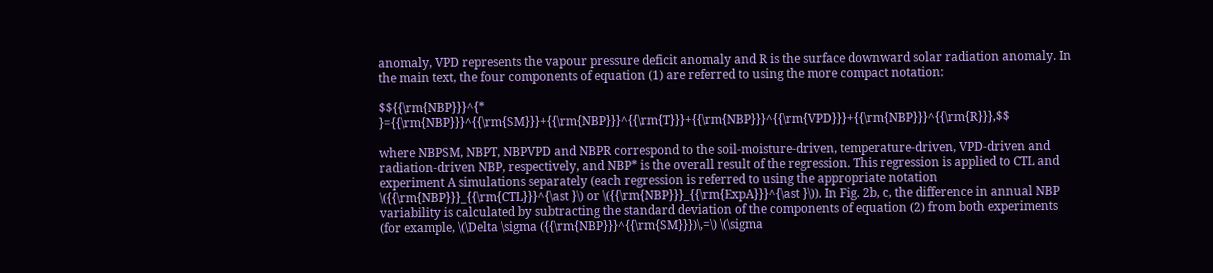anomaly, VPD represents the vapour pressure deficit anomaly and R is the surface downward solar radiation anomaly. In the main text, the four components of equation (1) are referred to using the more compact notation:

$${{\rm{NBP}}}^{* }={{\rm{NBP}}}^{{\rm{SM}}}+{{\rm{NBP}}}^{{\rm{T}}}+{{\rm{NBP}}}^{{\rm{VPD}}}+{{\rm{NBP}}}^{{\rm{R}}},$$

where NBPSM, NBPT, NBPVPD and NBPR correspond to the soil-moisture-driven, temperature-driven, VPD-driven and radiation-driven NBP, respectively, and NBP* is the overall result of the regression. This regression is applied to CTL and experiment A simulations separately (each regression is referred to using the appropriate notation \({{\rm{NBP}}}_{{\rm{CTL}}}^{\ast }\) or \({{\rm{NBP}}}_{{\rm{ExpA}}}^{\ast }\)). In Fig. 2b, c, the difference in annual NBP variability is calculated by subtracting the standard deviation of the components of equation (2) from both experiments (for example, \(\Delta \sigma ({{\rm{NBP}}}^{{\rm{SM}}})\,=\) \(\sigma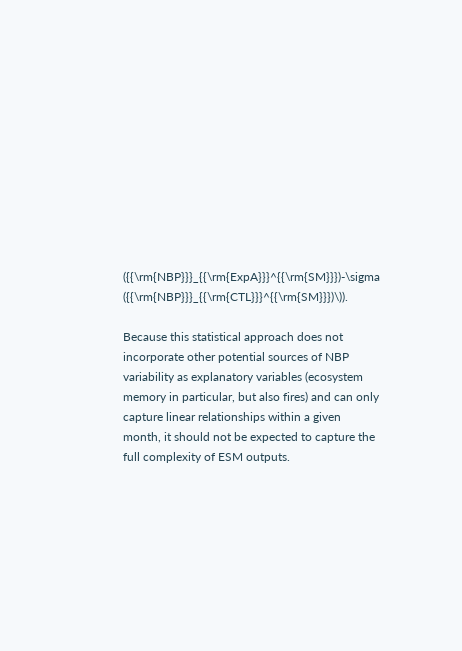({{\rm{NBP}}}_{{\rm{ExpA}}}^{{\rm{SM}}})-\sigma ({{\rm{NBP}}}_{{\rm{CTL}}}^{{\rm{SM}}})\)).

Because this statistical approach does not incorporate other potential sources of NBP variability as explanatory variables (ecosystem memory in particular, but also fires) and can only capture linear relationships within a given month, it should not be expected to capture the full complexity of ESM outputs.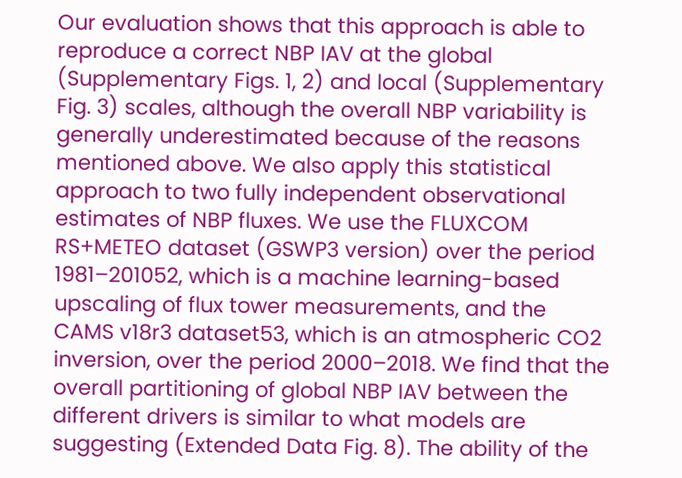Our evaluation shows that this approach is able to reproduce a correct NBP IAV at the global (Supplementary Figs. 1, 2) and local (Supplementary Fig. 3) scales, although the overall NBP variability is generally underestimated because of the reasons mentioned above. We also apply this statistical approach to two fully independent observational estimates of NBP fluxes. We use the FLUXCOM RS+METEO dataset (GSWP3 version) over the period 1981–201052, which is a machine learning-based upscaling of flux tower measurements, and the CAMS v18r3 dataset53, which is an atmospheric CO2 inversion, over the period 2000–2018. We find that the overall partitioning of global NBP IAV between the different drivers is similar to what models are suggesting (Extended Data Fig. 8). The ability of the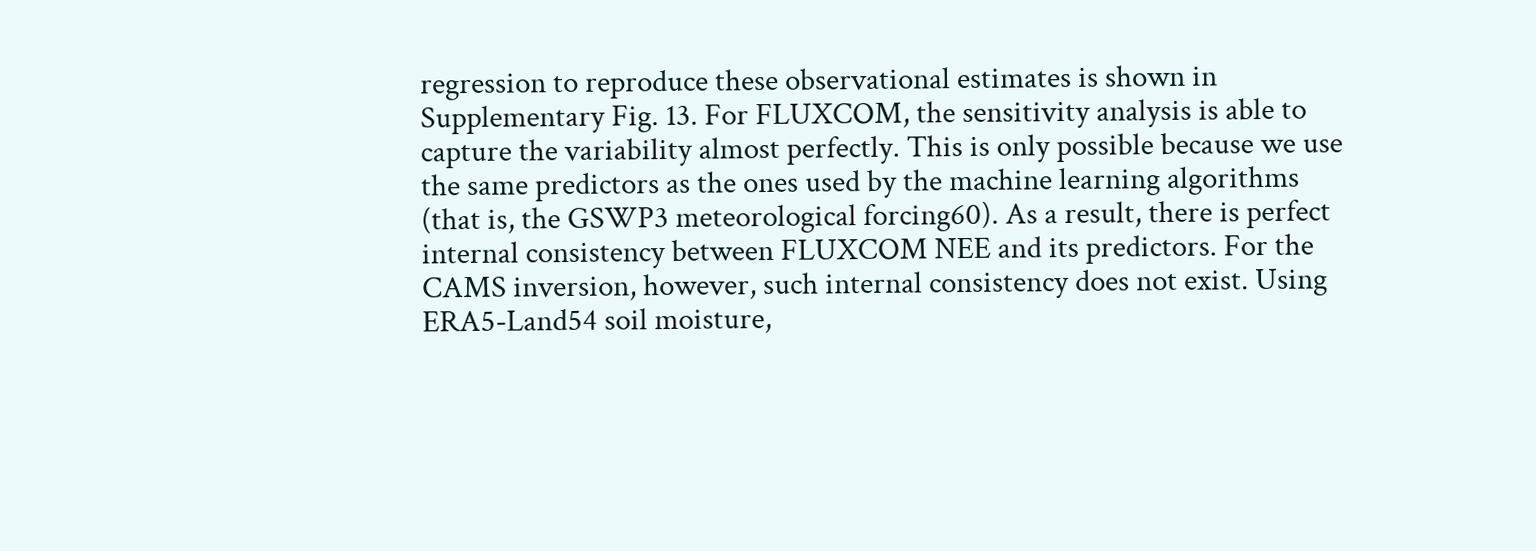regression to reproduce these observational estimates is shown in Supplementary Fig. 13. For FLUXCOM, the sensitivity analysis is able to capture the variability almost perfectly. This is only possible because we use the same predictors as the ones used by the machine learning algorithms (that is, the GSWP3 meteorological forcing60). As a result, there is perfect internal consistency between FLUXCOM NEE and its predictors. For the CAMS inversion, however, such internal consistency does not exist. Using ERA5-Land54 soil moisture,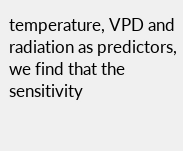temperature, VPD and radiation as predictors, we find that the sensitivity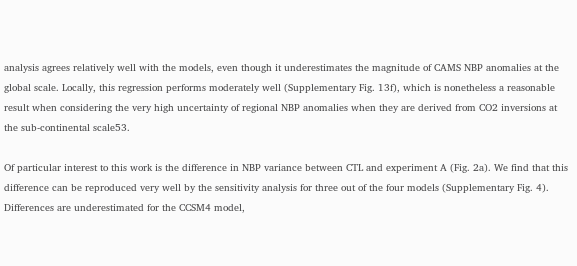analysis agrees relatively well with the models, even though it underestimates the magnitude of CAMS NBP anomalies at the global scale. Locally, this regression performs moderately well (Supplementary Fig. 13f), which is nonetheless a reasonable result when considering the very high uncertainty of regional NBP anomalies when they are derived from CO2 inversions at the sub-continental scale53.

Of particular interest to this work is the difference in NBP variance between CTL and experiment A (Fig. 2a). We find that this difference can be reproduced very well by the sensitivity analysis for three out of the four models (Supplementary Fig. 4). Differences are underestimated for the CCSM4 model,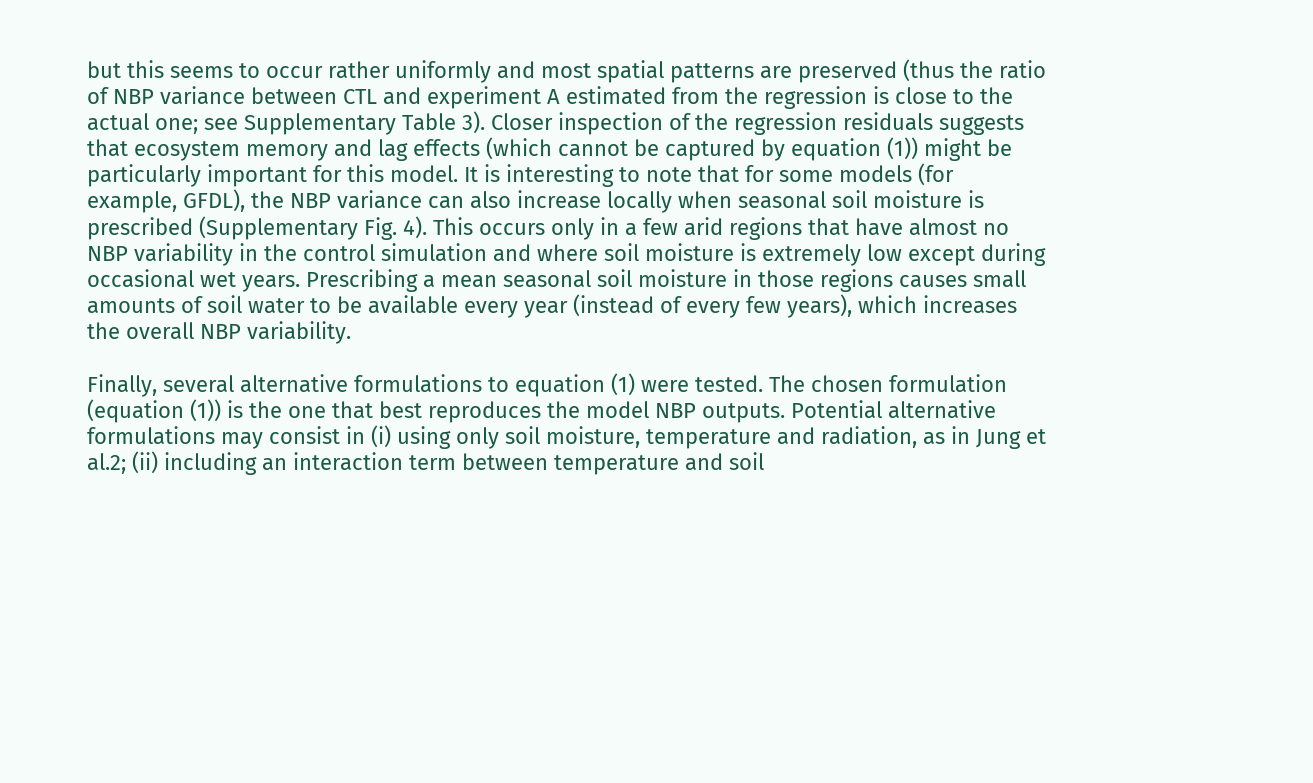but this seems to occur rather uniformly and most spatial patterns are preserved (thus the ratio of NBP variance between CTL and experiment A estimated from the regression is close to the actual one; see Supplementary Table 3). Closer inspection of the regression residuals suggests that ecosystem memory and lag effects (which cannot be captured by equation (1)) might be particularly important for this model. It is interesting to note that for some models (for example, GFDL), the NBP variance can also increase locally when seasonal soil moisture is prescribed (Supplementary Fig. 4). This occurs only in a few arid regions that have almost no NBP variability in the control simulation and where soil moisture is extremely low except during occasional wet years. Prescribing a mean seasonal soil moisture in those regions causes small amounts of soil water to be available every year (instead of every few years), which increases the overall NBP variability.

Finally, several alternative formulations to equation (1) were tested. The chosen formulation (equation (1)) is the one that best reproduces the model NBP outputs. Potential alternative formulations may consist in (i) using only soil moisture, temperature and radiation, as in Jung et al.2; (ii) including an interaction term between temperature and soil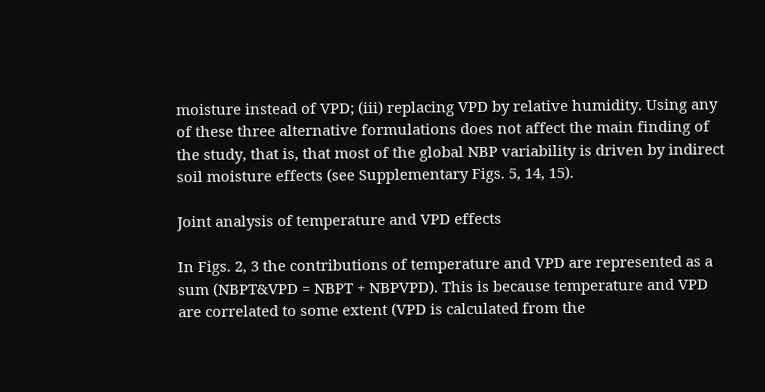moisture instead of VPD; (iii) replacing VPD by relative humidity. Using any of these three alternative formulations does not affect the main finding of the study, that is, that most of the global NBP variability is driven by indirect soil moisture effects (see Supplementary Figs. 5, 14, 15).

Joint analysis of temperature and VPD effects

In Figs. 2, 3 the contributions of temperature and VPD are represented as a sum (NBPT&VPD = NBPT + NBPVPD). This is because temperature and VPD are correlated to some extent (VPD is calculated from the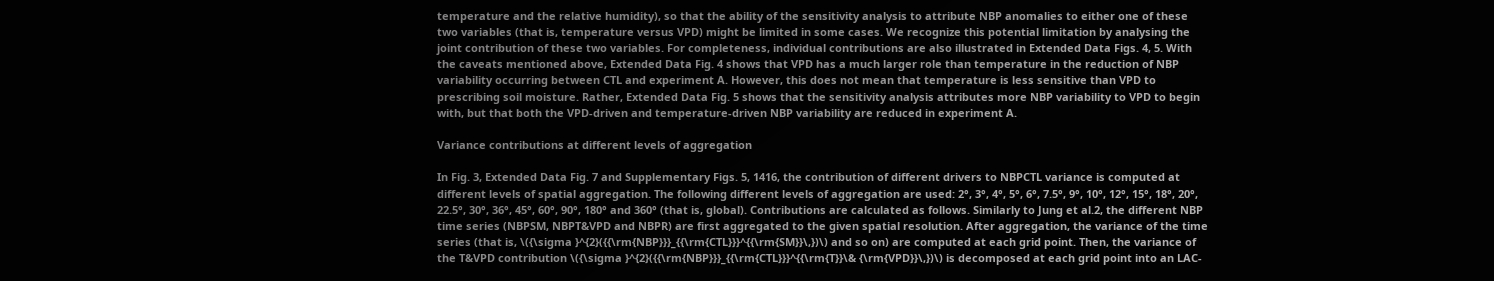temperature and the relative humidity), so that the ability of the sensitivity analysis to attribute NBP anomalies to either one of these two variables (that is, temperature versus VPD) might be limited in some cases. We recognize this potential limitation by analysing the joint contribution of these two variables. For completeness, individual contributions are also illustrated in Extended Data Figs. 4, 5. With the caveats mentioned above, Extended Data Fig. 4 shows that VPD has a much larger role than temperature in the reduction of NBP variability occurring between CTL and experiment A. However, this does not mean that temperature is less sensitive than VPD to prescribing soil moisture. Rather, Extended Data Fig. 5 shows that the sensitivity analysis attributes more NBP variability to VPD to begin with, but that both the VPD-driven and temperature-driven NBP variability are reduced in experiment A.

Variance contributions at different levels of aggregation

In Fig. 3, Extended Data Fig. 7 and Supplementary Figs. 5, 1416, the contribution of different drivers to NBPCTL variance is computed at different levels of spatial aggregation. The following different levels of aggregation are used: 2°, 3°, 4°, 5°, 6°, 7.5°, 9°, 10°, 12°, 15°, 18°, 20°, 22.5°, 30°, 36°, 45°, 60°, 90°, 180° and 360° (that is, global). Contributions are calculated as follows. Similarly to Jung et al.2, the different NBP time series (NBPSM, NBPT&VPD and NBPR) are first aggregated to the given spatial resolution. After aggregation, the variance of the time series (that is, \({\sigma }^{2}({{\rm{NBP}}}_{{\rm{CTL}}}^{{\rm{SM}}\,})\) and so on) are computed at each grid point. Then, the variance of the T&VPD contribution \({\sigma }^{2}({{\rm{NBP}}}_{{\rm{CTL}}}^{{\rm{T}}\& {\rm{VPD}}\,})\) is decomposed at each grid point into an LAC-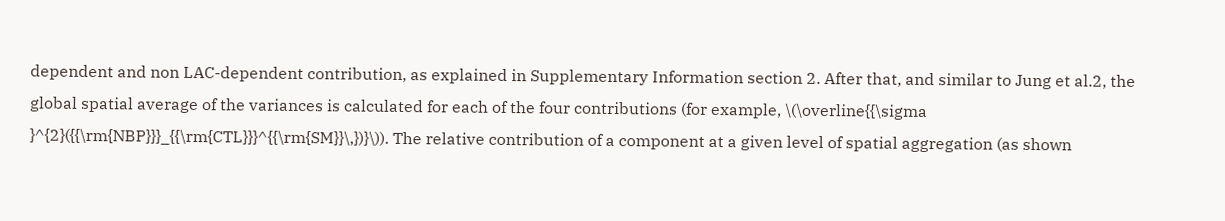dependent and non LAC-dependent contribution, as explained in Supplementary Information section 2. After that, and similar to Jung et al.2, the global spatial average of the variances is calculated for each of the four contributions (for example, \(\overline{{\sigma }^{2}({{\rm{NBP}}}_{{\rm{CTL}}}^{{\rm{SM}}\,})}\)). The relative contribution of a component at a given level of spatial aggregation (as shown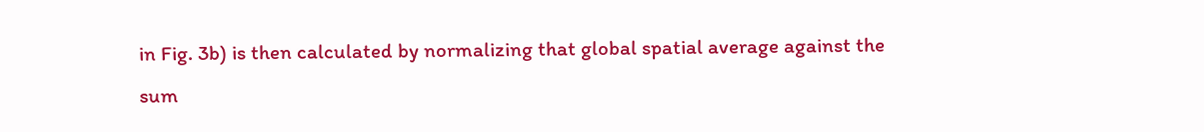in Fig. 3b) is then calculated by normalizing that global spatial average against the sum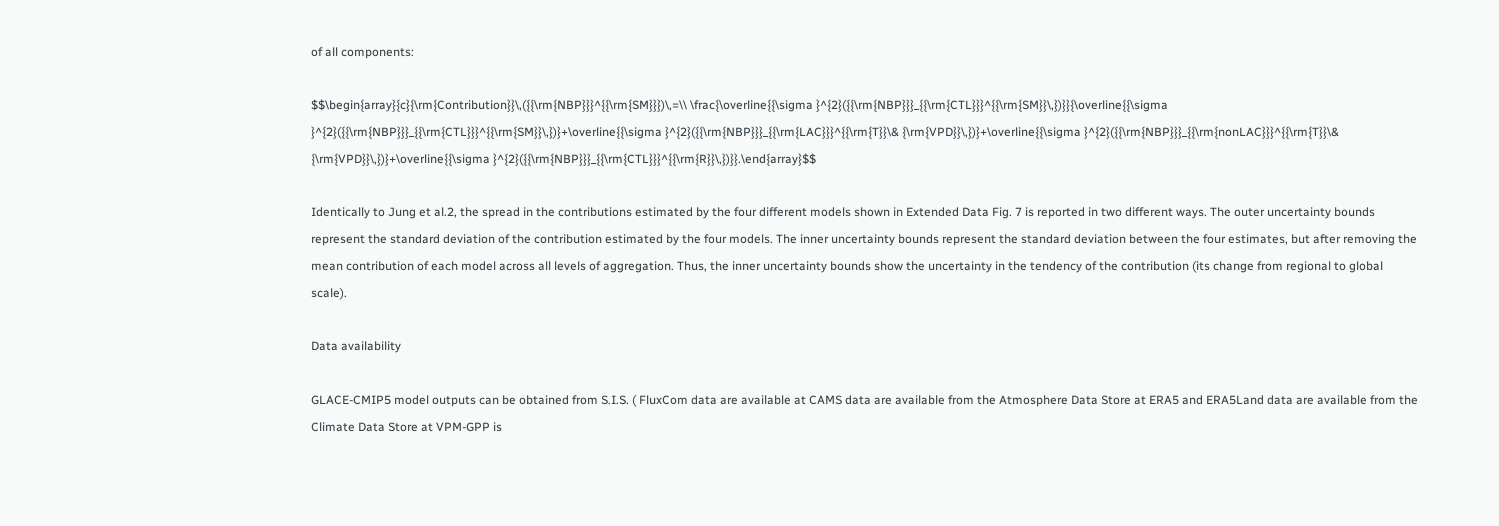of all components:

$$\begin{array}{c}{\rm{Contribution}}\,({{\rm{NBP}}}^{{\rm{SM}}})\,=\\ \frac{\overline{{\sigma }^{2}({{\rm{NBP}}}_{{\rm{CTL}}}^{{\rm{SM}}\,})}}{\overline{{\sigma }^{2}({{\rm{NBP}}}_{{\rm{CTL}}}^{{\rm{SM}}\,})}+\overline{{\sigma }^{2}({{\rm{NBP}}}_{{\rm{LAC}}}^{{\rm{T}}\& {\rm{VPD}}\,})}+\overline{{\sigma }^{2}({{\rm{NBP}}}_{{\rm{nonLAC}}}^{{\rm{T}}\& {\rm{VPD}}\,})}+\overline{{\sigma }^{2}({{\rm{NBP}}}_{{\rm{CTL}}}^{{\rm{R}}\,})}}.\end{array}$$

Identically to Jung et al.2, the spread in the contributions estimated by the four different models shown in Extended Data Fig. 7 is reported in two different ways. The outer uncertainty bounds represent the standard deviation of the contribution estimated by the four models. The inner uncertainty bounds represent the standard deviation between the four estimates, but after removing the mean contribution of each model across all levels of aggregation. Thus, the inner uncertainty bounds show the uncertainty in the tendency of the contribution (its change from regional to global scale).

Data availability

GLACE-CMIP5 model outputs can be obtained from S.I.S. ( FluxCom data are available at CAMS data are available from the Atmosphere Data Store at ERA5 and ERA5Land data are available from the Climate Data Store at VPM-GPP is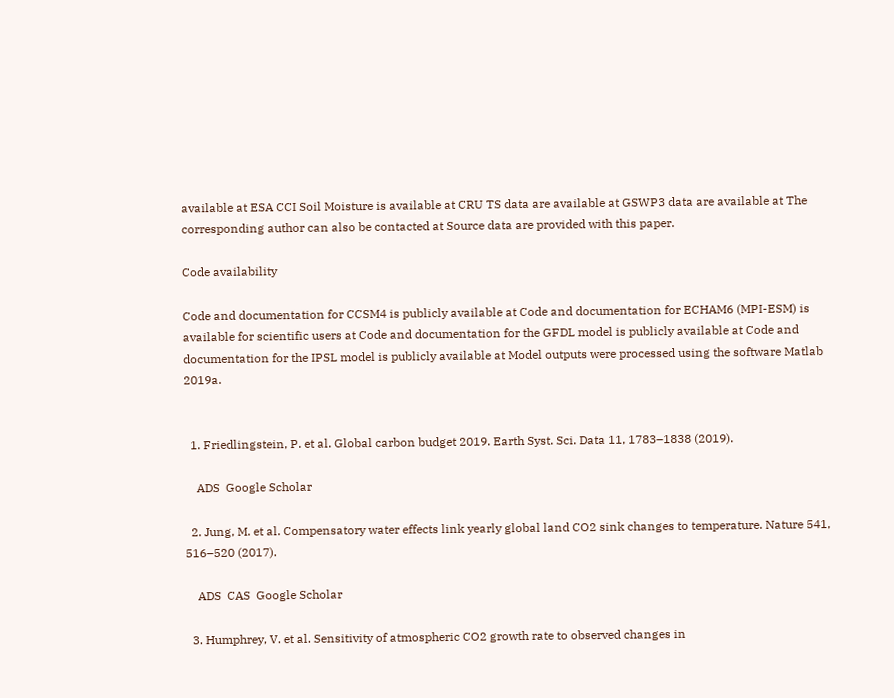available at ESA CCI Soil Moisture is available at CRU TS data are available at GSWP3 data are available at The corresponding author can also be contacted at Source data are provided with this paper.

Code availability

Code and documentation for CCSM4 is publicly available at Code and documentation for ECHAM6 (MPI-ESM) is available for scientific users at Code and documentation for the GFDL model is publicly available at Code and documentation for the IPSL model is publicly available at Model outputs were processed using the software Matlab 2019a.


  1. Friedlingstein, P. et al. Global carbon budget 2019. Earth Syst. Sci. Data 11, 1783–1838 (2019).

    ADS  Google Scholar

  2. Jung, M. et al. Compensatory water effects link yearly global land CO2 sink changes to temperature. Nature 541, 516–520 (2017).

    ADS  CAS  Google Scholar

  3. Humphrey, V. et al. Sensitivity of atmospheric CO2 growth rate to observed changes in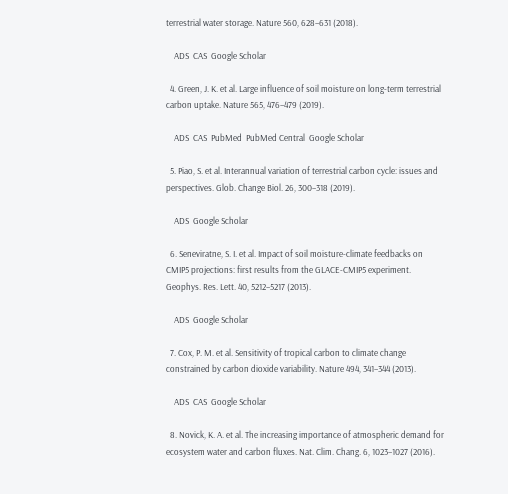terrestrial water storage. Nature 560, 628–631 (2018).

    ADS  CAS  Google Scholar

  4. Green, J. K. et al. Large influence of soil moisture on long-term terrestrial carbon uptake. Nature 565, 476–479 (2019).

    ADS  CAS  PubMed  PubMed Central  Google Scholar

  5. Piao, S. et al. Interannual variation of terrestrial carbon cycle: issues and perspectives. Glob. Change Biol. 26, 300–318 (2019).

    ADS  Google Scholar

  6. Seneviratne, S. I. et al. Impact of soil moisture-climate feedbacks on CMIP5 projections: first results from the GLACE-CMIP5 experiment. Geophys. Res. Lett. 40, 5212–5217 (2013).

    ADS  Google Scholar

  7. Cox, P. M. et al. Sensitivity of tropical carbon to climate change constrained by carbon dioxide variability. Nature 494, 341–344 (2013).

    ADS  CAS  Google Scholar

  8. Novick, K. A. et al. The increasing importance of atmospheric demand for ecosystem water and carbon fluxes. Nat. Clim. Chang. 6, 1023–1027 (2016).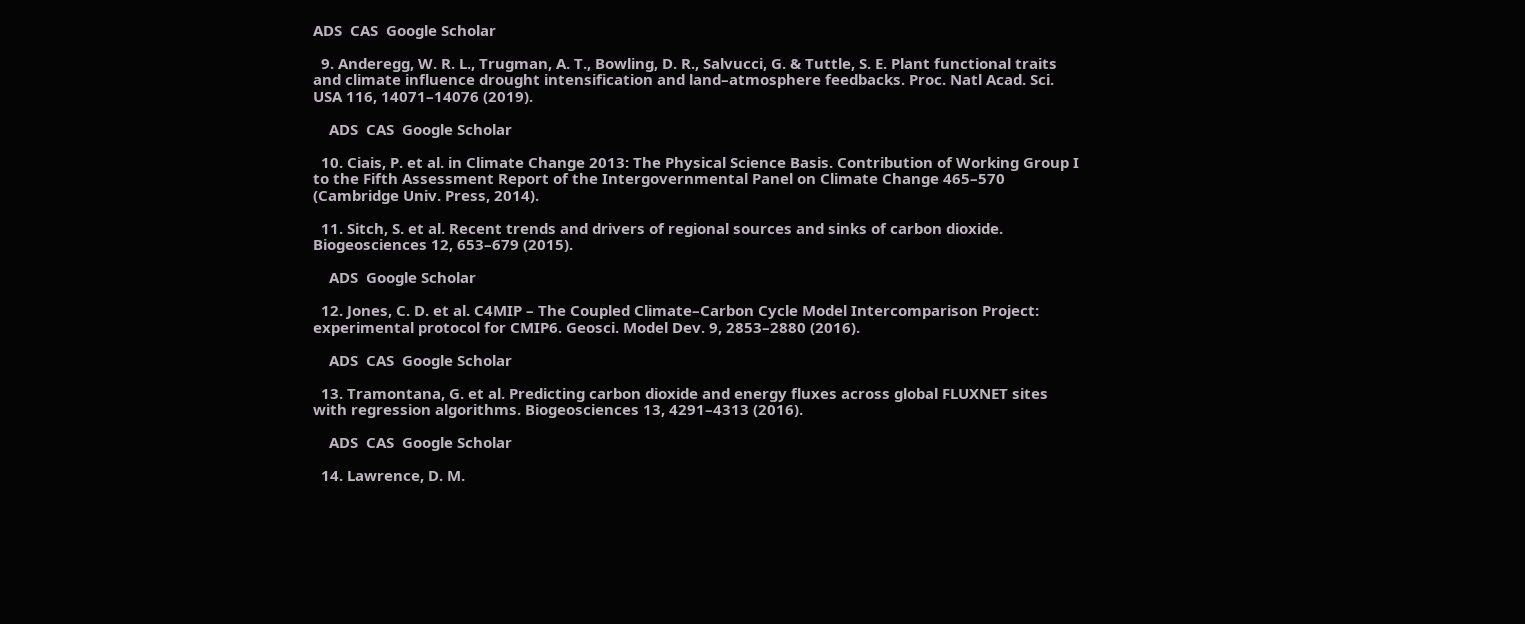ADS  CAS  Google Scholar

  9. Anderegg, W. R. L., Trugman, A. T., Bowling, D. R., Salvucci, G. & Tuttle, S. E. Plant functional traits and climate influence drought intensification and land–atmosphere feedbacks. Proc. Natl Acad. Sci. USA 116, 14071–14076 (2019).

    ADS  CAS  Google Scholar

  10. Ciais, P. et al. in Climate Change 2013: The Physical Science Basis. Contribution of Working Group I to the Fifth Assessment Report of the Intergovernmental Panel on Climate Change 465–570 (Cambridge Univ. Press, 2014).

  11. Sitch, S. et al. Recent trends and drivers of regional sources and sinks of carbon dioxide. Biogeosciences 12, 653–679 (2015).

    ADS  Google Scholar

  12. Jones, C. D. et al. C4MIP – The Coupled Climate–Carbon Cycle Model Intercomparison Project: experimental protocol for CMIP6. Geosci. Model Dev. 9, 2853–2880 (2016).

    ADS  CAS  Google Scholar

  13. Tramontana, G. et al. Predicting carbon dioxide and energy fluxes across global FLUXNET sites with regression algorithms. Biogeosciences 13, 4291–4313 (2016).

    ADS  CAS  Google Scholar

  14. Lawrence, D. M.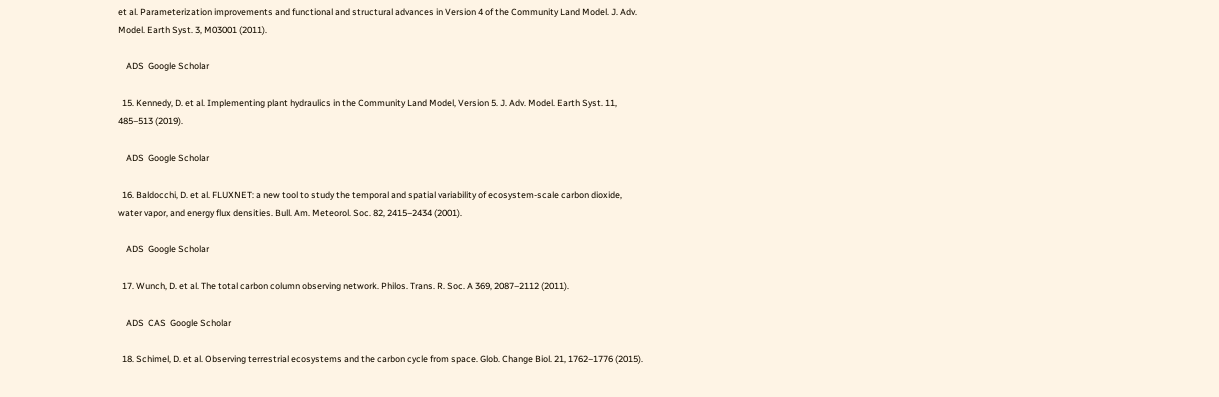et al. Parameterization improvements and functional and structural advances in Version 4 of the Community Land Model. J. Adv. Model. Earth Syst. 3, M03001 (2011).

    ADS  Google Scholar

  15. Kennedy, D. et al. Implementing plant hydraulics in the Community Land Model, Version 5. J. Adv. Model. Earth Syst. 11, 485–513 (2019).

    ADS  Google Scholar

  16. Baldocchi, D. et al. FLUXNET: a new tool to study the temporal and spatial variability of ecosystem-scale carbon dioxide, water vapor, and energy flux densities. Bull. Am. Meteorol. Soc. 82, 2415–2434 (2001).

    ADS  Google Scholar

  17. Wunch, D. et al. The total carbon column observing network. Philos. Trans. R. Soc. A 369, 2087–2112 (2011).

    ADS  CAS  Google Scholar

  18. Schimel, D. et al. Observing terrestrial ecosystems and the carbon cycle from space. Glob. Change Biol. 21, 1762–1776 (2015).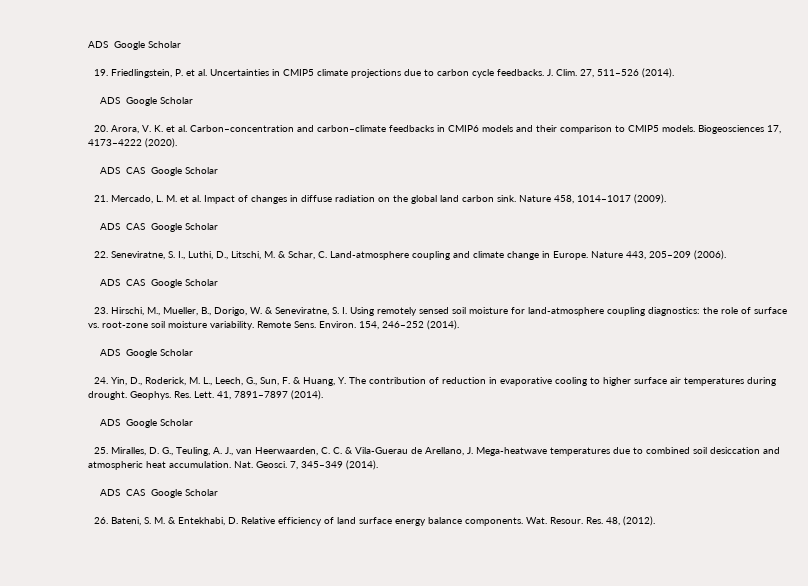ADS  Google Scholar

  19. Friedlingstein, P. et al. Uncertainties in CMIP5 climate projections due to carbon cycle feedbacks. J. Clim. 27, 511–526 (2014).

    ADS  Google Scholar

  20. Arora, V. K. et al. Carbon–concentration and carbon–climate feedbacks in CMIP6 models and their comparison to CMIP5 models. Biogeosciences 17, 4173–4222 (2020).

    ADS  CAS  Google Scholar

  21. Mercado, L. M. et al. Impact of changes in diffuse radiation on the global land carbon sink. Nature 458, 1014–1017 (2009).

    ADS  CAS  Google Scholar

  22. Seneviratne, S. I., Luthi, D., Litschi, M. & Schar, C. Land-atmosphere coupling and climate change in Europe. Nature 443, 205–209 (2006).

    ADS  CAS  Google Scholar

  23. Hirschi, M., Mueller, B., Dorigo, W. & Seneviratne, S. I. Using remotely sensed soil moisture for land-atmosphere coupling diagnostics: the role of surface vs. root-zone soil moisture variability. Remote Sens. Environ. 154, 246–252 (2014).

    ADS  Google Scholar

  24. Yin, D., Roderick, M. L., Leech, G., Sun, F. & Huang, Y. The contribution of reduction in evaporative cooling to higher surface air temperatures during drought. Geophys. Res. Lett. 41, 7891–7897 (2014).

    ADS  Google Scholar

  25. Miralles, D. G., Teuling, A. J., van Heerwaarden, C. C. & Vila-Guerau de Arellano, J. Mega-heatwave temperatures due to combined soil desiccation and atmospheric heat accumulation. Nat. Geosci. 7, 345–349 (2014).

    ADS  CAS  Google Scholar

  26. Bateni, S. M. & Entekhabi, D. Relative efficiency of land surface energy balance components. Wat. Resour. Res. 48, (2012).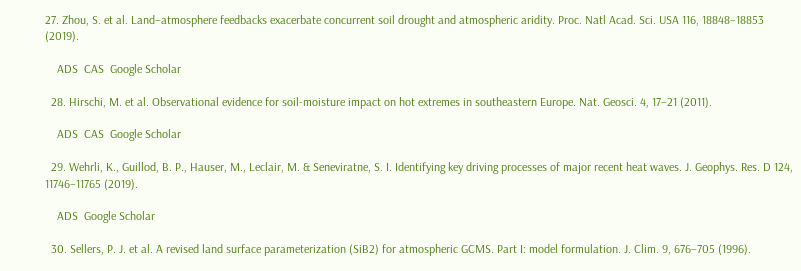27. Zhou, S. et al. Land–atmosphere feedbacks exacerbate concurrent soil drought and atmospheric aridity. Proc. Natl Acad. Sci. USA 116, 18848–18853 (2019).

    ADS  CAS  Google Scholar

  28. Hirschi, M. et al. Observational evidence for soil-moisture impact on hot extremes in southeastern Europe. Nat. Geosci. 4, 17–21 (2011).

    ADS  CAS  Google Scholar

  29. Wehrli, K., Guillod, B. P., Hauser, M., Leclair, M. & Seneviratne, S. I. Identifying key driving processes of major recent heat waves. J. Geophys. Res. D 124, 11746–11765 (2019).

    ADS  Google Scholar

  30. Sellers, P. J. et al. A revised land surface parameterization (SiB2) for atmospheric GCMS. Part I: model formulation. J. Clim. 9, 676–705 (1996).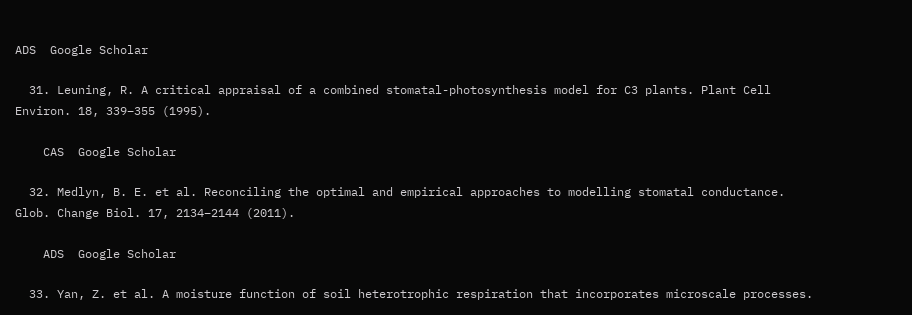ADS  Google Scholar

  31. Leuning, R. A critical appraisal of a combined stomatal-photosynthesis model for C3 plants. Plant Cell Environ. 18, 339–355 (1995).

    CAS  Google Scholar

  32. Medlyn, B. E. et al. Reconciling the optimal and empirical approaches to modelling stomatal conductance. Glob. Change Biol. 17, 2134–2144 (2011).

    ADS  Google Scholar

  33. Yan, Z. et al. A moisture function of soil heterotrophic respiration that incorporates microscale processes.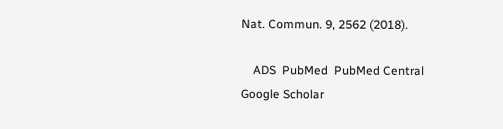Nat. Commun. 9, 2562 (2018).

    ADS  PubMed  PubMed Central  Google Scholar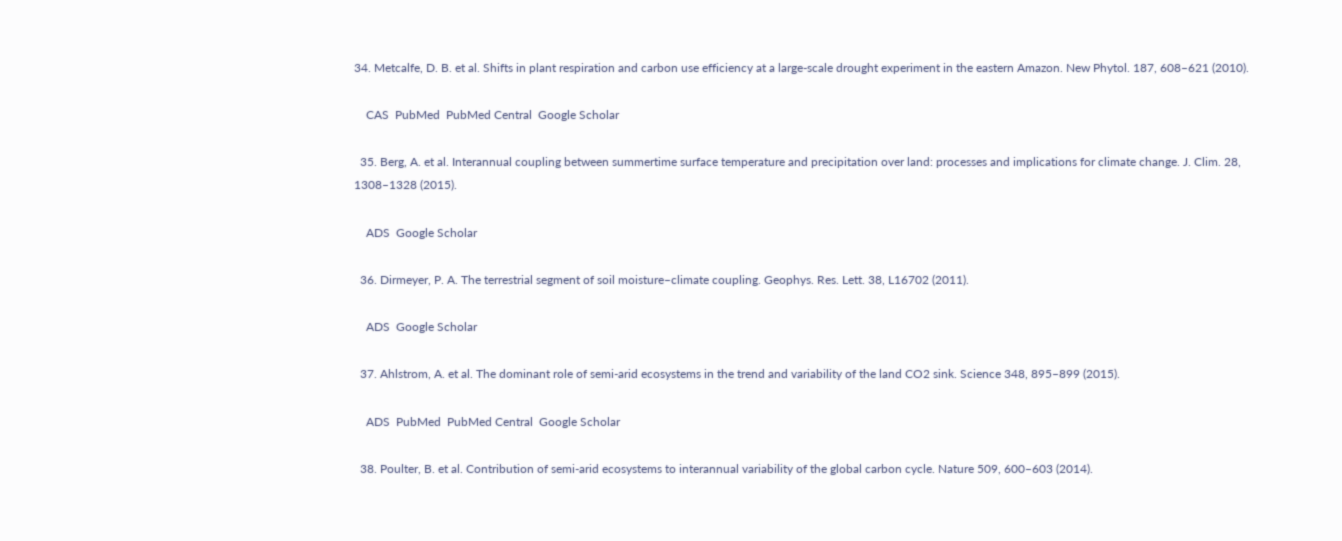34. Metcalfe, D. B. et al. Shifts in plant respiration and carbon use efficiency at a large-scale drought experiment in the eastern Amazon. New Phytol. 187, 608–621 (2010).

    CAS  PubMed  PubMed Central  Google Scholar

  35. Berg, A. et al. Interannual coupling between summertime surface temperature and precipitation over land: processes and implications for climate change. J. Clim. 28, 1308–1328 (2015).

    ADS  Google Scholar

  36. Dirmeyer, P. A. The terrestrial segment of soil moisture–climate coupling. Geophys. Res. Lett. 38, L16702 (2011).

    ADS  Google Scholar

  37. Ahlstrom, A. et al. The dominant role of semi-arid ecosystems in the trend and variability of the land CO2 sink. Science 348, 895–899 (2015).

    ADS  PubMed  PubMed Central  Google Scholar

  38. Poulter, B. et al. Contribution of semi-arid ecosystems to interannual variability of the global carbon cycle. Nature 509, 600–603 (2014).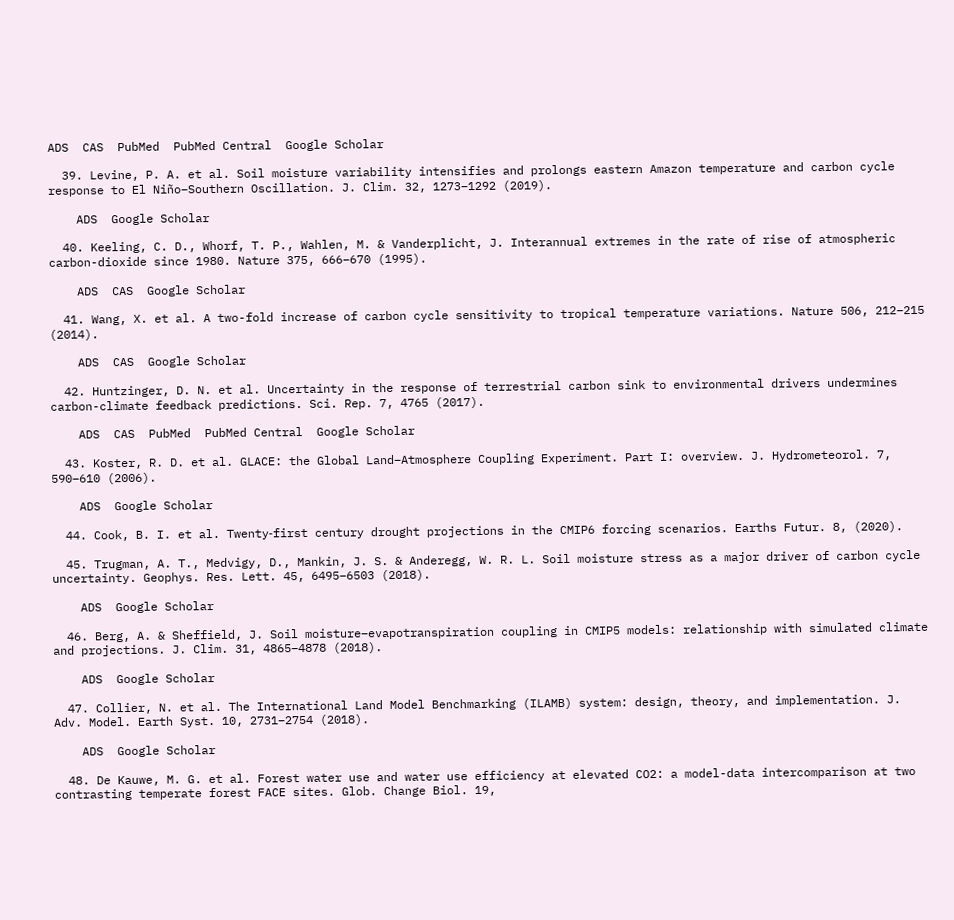ADS  CAS  PubMed  PubMed Central  Google Scholar

  39. Levine, P. A. et al. Soil moisture variability intensifies and prolongs eastern Amazon temperature and carbon cycle response to El Niño–Southern Oscillation. J. Clim. 32, 1273–1292 (2019).

    ADS  Google Scholar

  40. Keeling, C. D., Whorf, T. P., Wahlen, M. & Vanderplicht, J. Interannual extremes in the rate of rise of atmospheric carbon-dioxide since 1980. Nature 375, 666–670 (1995).

    ADS  CAS  Google Scholar

  41. Wang, X. et al. A two-fold increase of carbon cycle sensitivity to tropical temperature variations. Nature 506, 212–215 (2014).

    ADS  CAS  Google Scholar

  42. Huntzinger, D. N. et al. Uncertainty in the response of terrestrial carbon sink to environmental drivers undermines carbon-climate feedback predictions. Sci. Rep. 7, 4765 (2017).

    ADS  CAS  PubMed  PubMed Central  Google Scholar

  43. Koster, R. D. et al. GLACE: the Global Land–Atmosphere Coupling Experiment. Part I: overview. J. Hydrometeorol. 7, 590–610 (2006).

    ADS  Google Scholar

  44. Cook, B. I. et al. Twenty‐first century drought projections in the CMIP6 forcing scenarios. Earths Futur. 8, (2020).

  45. Trugman, A. T., Medvigy, D., Mankin, J. S. & Anderegg, W. R. L. Soil moisture stress as a major driver of carbon cycle uncertainty. Geophys. Res. Lett. 45, 6495–6503 (2018).

    ADS  Google Scholar

  46. Berg, A. & Sheffield, J. Soil moisture–evapotranspiration coupling in CMIP5 models: relationship with simulated climate and projections. J. Clim. 31, 4865–4878 (2018).

    ADS  Google Scholar

  47. Collier, N. et al. The International Land Model Benchmarking (ILAMB) system: design, theory, and implementation. J. Adv. Model. Earth Syst. 10, 2731–2754 (2018).

    ADS  Google Scholar

  48. De Kauwe, M. G. et al. Forest water use and water use efficiency at elevated CO2: a model-data intercomparison at two contrasting temperate forest FACE sites. Glob. Change Biol. 19,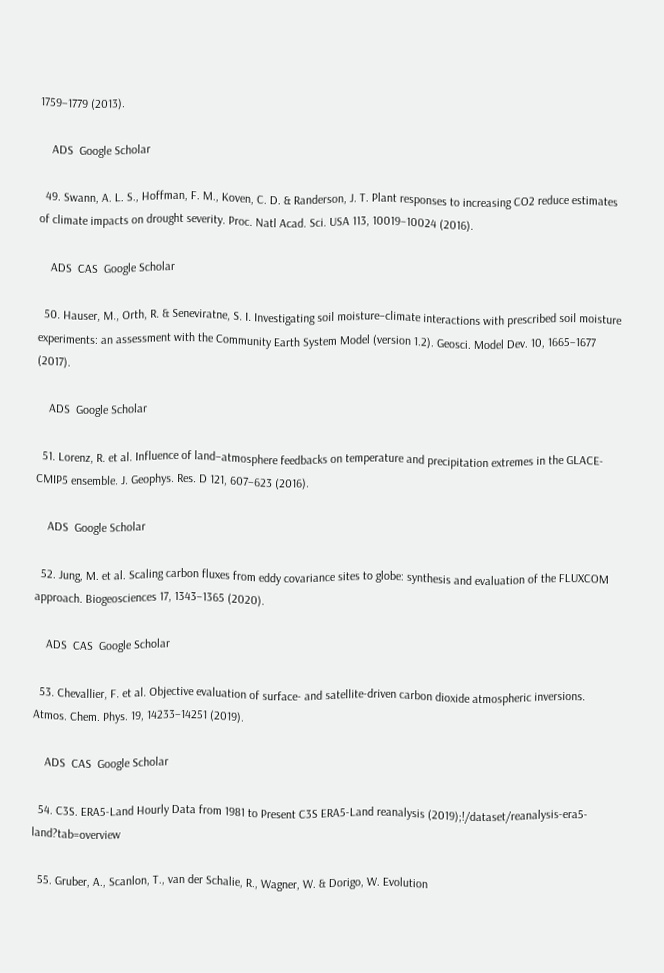1759–1779 (2013).

    ADS  Google Scholar

  49. Swann, A. L. S., Hoffman, F. M., Koven, C. D. & Randerson, J. T. Plant responses to increasing CO2 reduce estimates of climate impacts on drought severity. Proc. Natl Acad. Sci. USA 113, 10019–10024 (2016).

    ADS  CAS  Google Scholar

  50. Hauser, M., Orth, R. & Seneviratne, S. I. Investigating soil moisture–climate interactions with prescribed soil moisture experiments: an assessment with the Community Earth System Model (version 1.2). Geosci. Model Dev. 10, 1665–1677 (2017).

    ADS  Google Scholar

  51. Lorenz, R. et al. Influence of land–atmosphere feedbacks on temperature and precipitation extremes in the GLACE-CMIP5 ensemble. J. Geophys. Res. D 121, 607–623 (2016).

    ADS  Google Scholar

  52. Jung, M. et al. Scaling carbon fluxes from eddy covariance sites to globe: synthesis and evaluation of the FLUXCOM approach. Biogeosciences 17, 1343–1365 (2020).

    ADS  CAS  Google Scholar

  53. Chevallier, F. et al. Objective evaluation of surface- and satellite-driven carbon dioxide atmospheric inversions. Atmos. Chem. Phys. 19, 14233–14251 (2019).

    ADS  CAS  Google Scholar

  54. C3S. ERA5-Land Hourly Data from 1981 to Present C3S ERA5-Land reanalysis (2019);!/dataset/reanalysis-era5-land?tab=overview

  55. Gruber, A., Scanlon, T., van der Schalie, R., Wagner, W. & Dorigo, W. Evolution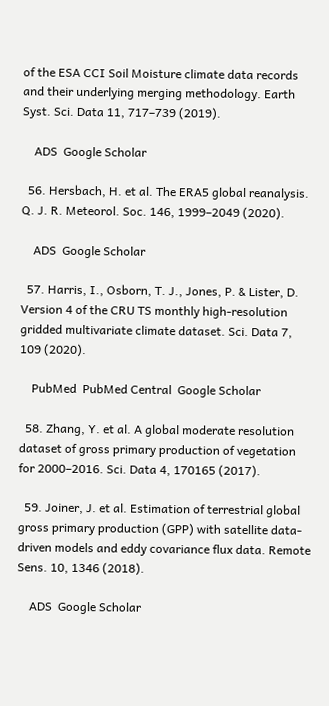of the ESA CCI Soil Moisture climate data records and their underlying merging methodology. Earth Syst. Sci. Data 11, 717–739 (2019).

    ADS  Google Scholar

  56. Hersbach, H. et al. The ERA5 global reanalysis. Q. J. R. Meteorol. Soc. 146, 1999–2049 (2020).

    ADS  Google Scholar

  57. Harris, I., Osborn, T. J., Jones, P. & Lister, D. Version 4 of the CRU TS monthly high-resolution gridded multivariate climate dataset. Sci. Data 7, 109 (2020).

    PubMed  PubMed Central  Google Scholar

  58. Zhang, Y. et al. A global moderate resolution dataset of gross primary production of vegetation for 2000–2016. Sci. Data 4, 170165 (2017).

  59. Joiner, J. et al. Estimation of terrestrial global gross primary production (GPP) with satellite data-driven models and eddy covariance flux data. Remote Sens. 10, 1346 (2018).

    ADS  Google Scholar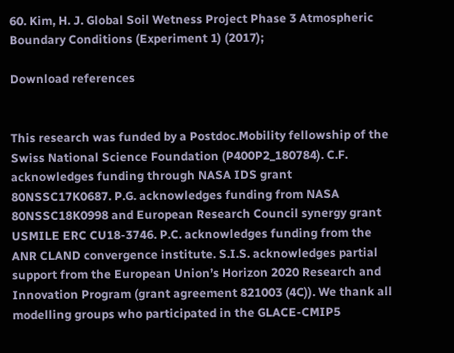60. Kim, H. J. Global Soil Wetness Project Phase 3 Atmospheric Boundary Conditions (Experiment 1) (2017);

Download references


This research was funded by a Postdoc.Mobility fellowship of the Swiss National Science Foundation (P400P2_180784). C.F. acknowledges funding through NASA IDS grant 80NSSC17K0687. P.G. acknowledges funding from NASA 80NSSC18K0998 and European Research Council synergy grant USMILE ERC CU18-3746. P.C. acknowledges funding from the ANR CLAND convergence institute. S.I.S. acknowledges partial support from the European Union’s Horizon 2020 Research and Innovation Program (grant agreement 821003 (4C)). We thank all modelling groups who participated in the GLACE-CMIP5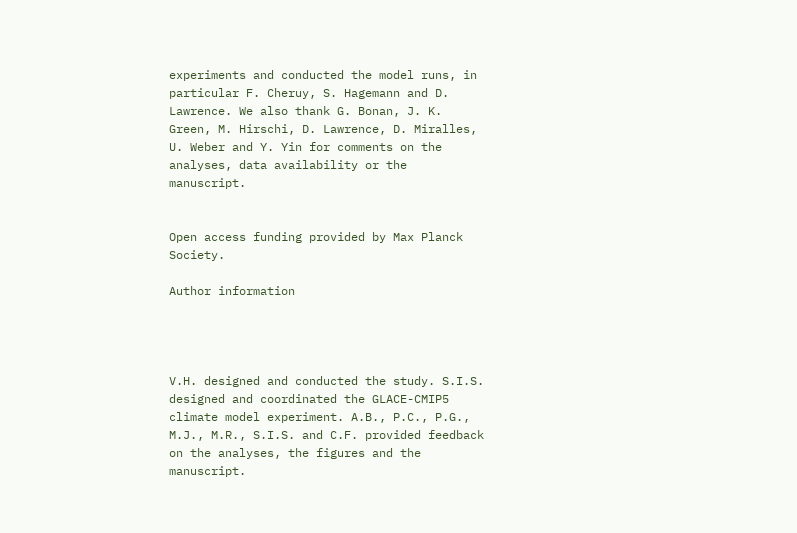experiments and conducted the model runs, in particular F. Cheruy, S. Hagemann and D. Lawrence. We also thank G. Bonan, J. K. Green, M. Hirschi, D. Lawrence, D. Miralles, U. Weber and Y. Yin for comments on the analyses, data availability or the manuscript.


Open access funding provided by Max Planck Society.

Author information




V.H. designed and conducted the study. S.I.S. designed and coordinated the GLACE-CMIP5 climate model experiment. A.B., P.C., P.G., M.J., M.R., S.I.S. and C.F. provided feedback on the analyses, the figures and the manuscript.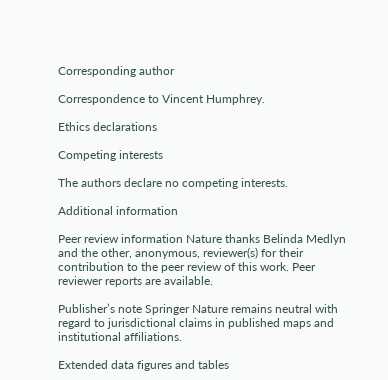Corresponding author

Correspondence to Vincent Humphrey.

Ethics declarations

Competing interests

The authors declare no competing interests.

Additional information

Peer review information Nature thanks Belinda Medlyn and the other, anonymous, reviewer(s) for their contribution to the peer review of this work. Peer reviewer reports are available.

Publisher’s note Springer Nature remains neutral with regard to jurisdictional claims in published maps and institutional affiliations.

Extended data figures and tables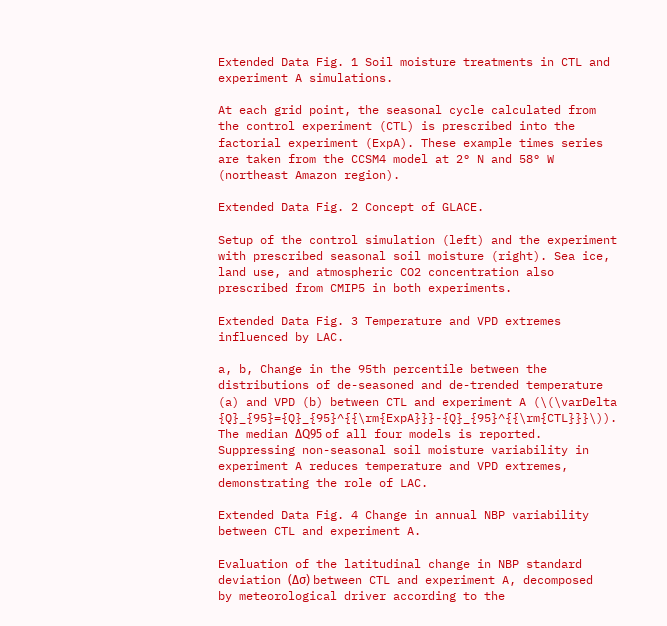Extended Data Fig. 1 Soil moisture treatments in CTL and experiment A simulations.

At each grid point, the seasonal cycle calculated from the control experiment (CTL) is prescribed into the factorial experiment (ExpA). These example times series are taken from the CCSM4 model at 2° N and 58° W (northeast Amazon region).

Extended Data Fig. 2 Concept of GLACE.

Setup of the control simulation (left) and the experiment with prescribed seasonal soil moisture (right). Sea ice, land use, and atmospheric CO2 concentration also prescribed from CMIP5 in both experiments.

Extended Data Fig. 3 Temperature and VPD extremes influenced by LAC.

a, b, Change in the 95th percentile between the distributions of de-seasoned and de-trended temperature (a) and VPD (b) between CTL and experiment A (\(\varDelta {Q}_{95}={Q}_{95}^{{\rm{ExpA}}}-{Q}_{95}^{{\rm{CTL}}}\)). The median ΔQ95 of all four models is reported. Suppressing non-seasonal soil moisture variability in experiment A reduces temperature and VPD extremes, demonstrating the role of LAC.

Extended Data Fig. 4 Change in annual NBP variability between CTL and experiment A.

Evaluation of the latitudinal change in NBP standard deviation (Δσ) between CTL and experiment A, decomposed by meteorological driver according to the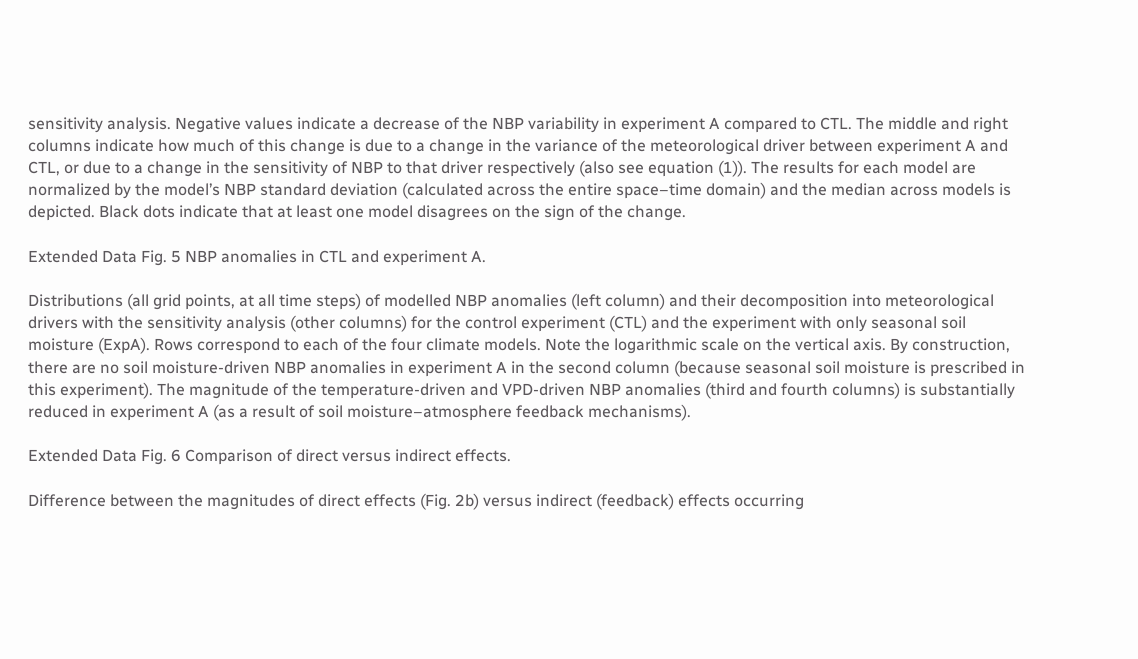sensitivity analysis. Negative values indicate a decrease of the NBP variability in experiment A compared to CTL. The middle and right columns indicate how much of this change is due to a change in the variance of the meteorological driver between experiment A and CTL, or due to a change in the sensitivity of NBP to that driver respectively (also see equation (1)). The results for each model are normalized by the model’s NBP standard deviation (calculated across the entire space–time domain) and the median across models is depicted. Black dots indicate that at least one model disagrees on the sign of the change.

Extended Data Fig. 5 NBP anomalies in CTL and experiment A.

Distributions (all grid points, at all time steps) of modelled NBP anomalies (left column) and their decomposition into meteorological drivers with the sensitivity analysis (other columns) for the control experiment (CTL) and the experiment with only seasonal soil moisture (ExpA). Rows correspond to each of the four climate models. Note the logarithmic scale on the vertical axis. By construction, there are no soil moisture-driven NBP anomalies in experiment A in the second column (because seasonal soil moisture is prescribed in this experiment). The magnitude of the temperature-driven and VPD-driven NBP anomalies (third and fourth columns) is substantially reduced in experiment A (as a result of soil moisture–atmosphere feedback mechanisms).

Extended Data Fig. 6 Comparison of direct versus indirect effects.

Difference between the magnitudes of direct effects (Fig. 2b) versus indirect (feedback) effects occurring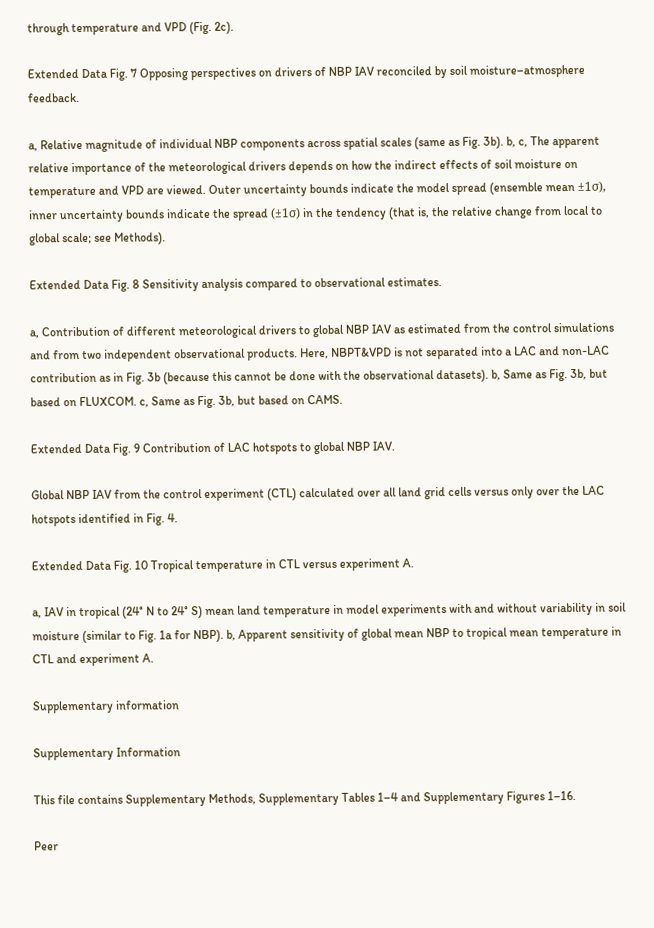through temperature and VPD (Fig. 2c).

Extended Data Fig. 7 Opposing perspectives on drivers of NBP IAV reconciled by soil moisture–atmosphere feedback.

a, Relative magnitude of individual NBP components across spatial scales (same as Fig. 3b). b, c, The apparent relative importance of the meteorological drivers depends on how the indirect effects of soil moisture on temperature and VPD are viewed. Outer uncertainty bounds indicate the model spread (ensemble mean ±1σ), inner uncertainty bounds indicate the spread (±1σ) in the tendency (that is, the relative change from local to global scale; see Methods).

Extended Data Fig. 8 Sensitivity analysis compared to observational estimates.

a, Contribution of different meteorological drivers to global NBP IAV as estimated from the control simulations and from two independent observational products. Here, NBPT&VPD is not separated into a LAC and non-LAC contribution as in Fig. 3b (because this cannot be done with the observational datasets). b, Same as Fig. 3b, but based on FLUXCOM. c, Same as Fig. 3b, but based on CAMS.

Extended Data Fig. 9 Contribution of LAC hotspots to global NBP IAV.

Global NBP IAV from the control experiment (CTL) calculated over all land grid cells versus only over the LAC hotspots identified in Fig. 4.

Extended Data Fig. 10 Tropical temperature in CTL versus experiment A.

a, IAV in tropical (24° N to 24° S) mean land temperature in model experiments with and without variability in soil moisture (similar to Fig. 1a for NBP). b, Apparent sensitivity of global mean NBP to tropical mean temperature in CTL and experiment A.

Supplementary information

Supplementary Information

This file contains Supplementary Methods, Supplementary Tables 1–4 and Supplementary Figures 1–16.

Peer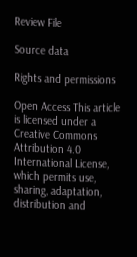Review File

Source data

Rights and permissions

Open Access This article is licensed under a Creative Commons Attribution 4.0 International License, which permits use, sharing, adaptation, distribution and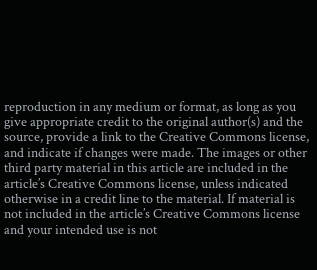reproduction in any medium or format, as long as you give appropriate credit to the original author(s) and the source, provide a link to the Creative Commons license, and indicate if changes were made. The images or other third party material in this article are included in the article’s Creative Commons license, unless indicated otherwise in a credit line to the material. If material is not included in the article’s Creative Commons license and your intended use is not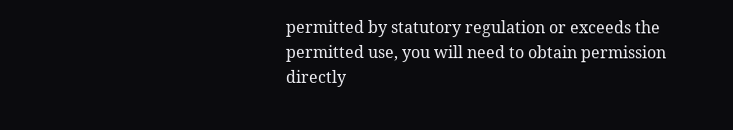permitted by statutory regulation or exceeds the permitted use, you will need to obtain permission directly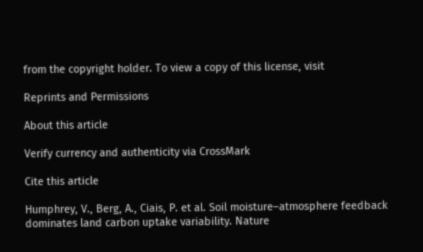from the copyright holder. To view a copy of this license, visit

Reprints and Permissions

About this article

Verify currency and authenticity via CrossMark

Cite this article

Humphrey, V., Berg, A., Ciais, P. et al. Soil moisture–atmosphere feedback dominates land carbon uptake variability. Nature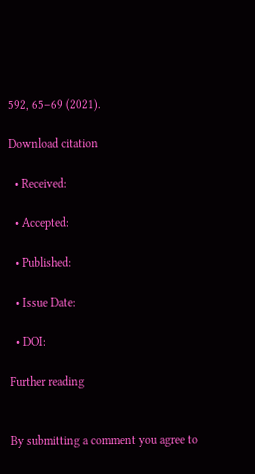592, 65–69 (2021).

Download citation

  • Received:

  • Accepted:

  • Published:

  • Issue Date:

  • DOI:

Further reading


By submitting a comment you agree to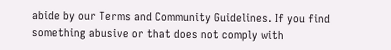abide by our Terms and Community Guidelines. If you find something abusive or that does not comply with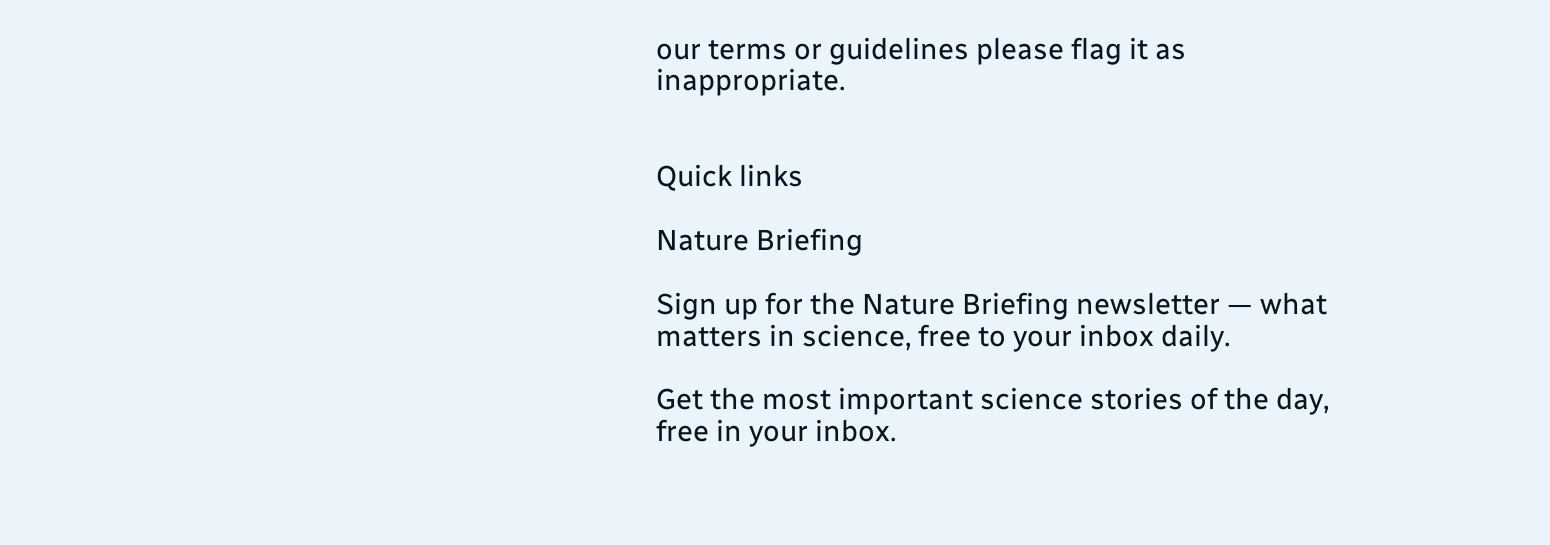our terms or guidelines please flag it as inappropriate.


Quick links

Nature Briefing

Sign up for the Nature Briefing newsletter — what matters in science, free to your inbox daily.

Get the most important science stories of the day, free in your inbox.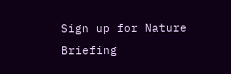Sign up for Nature Briefing